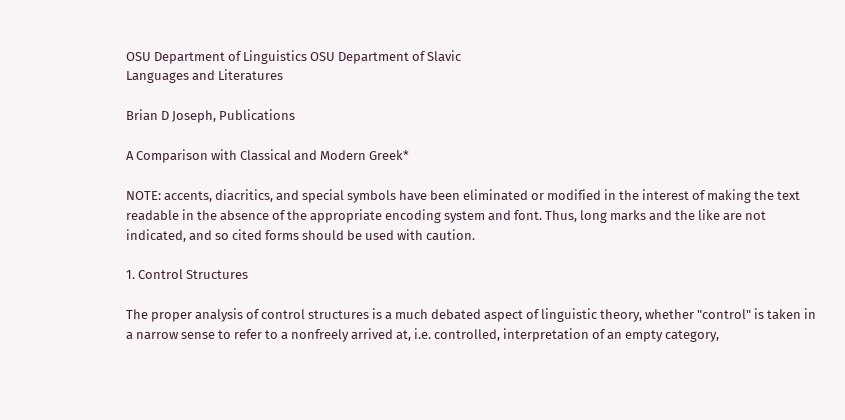OSU Department of Linguistics OSU Department of Slavic
Languages and Literatures

Brian D Joseph, Publications

A Comparison with Classical and Modern Greek*

NOTE: accents, diacritics, and special symbols have been eliminated or modified in the interest of making the text readable in the absence of the appropriate encoding system and font. Thus, long marks and the like are not indicated, and so cited forms should be used with caution.

1. Control Structures

The proper analysis of control structures is a much debated aspect of linguistic theory, whether "control" is taken in a narrow sense to refer to a nonfreely arrived at, i.e. controlled, interpretation of an empty category,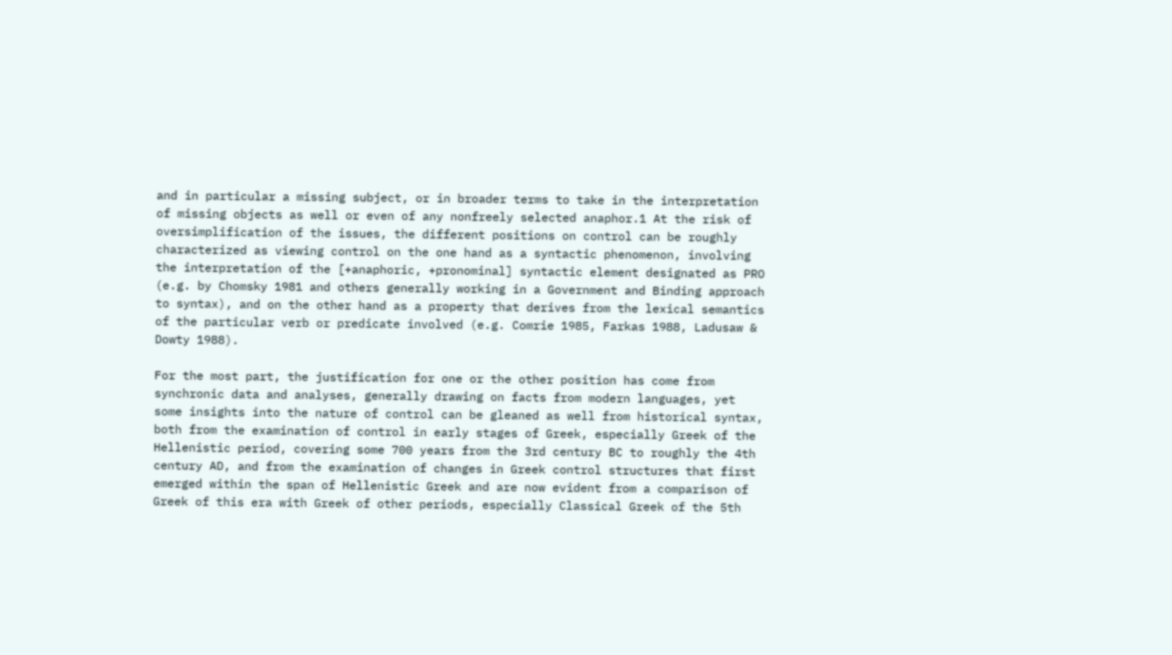and in particular a missing subject, or in broader terms to take in the interpretation of missing objects as well or even of any nonfreely selected anaphor.1 At the risk of oversimplification of the issues, the different positions on control can be roughly characterized as viewing control on the one hand as a syntactic phenomenon, involving the interpretation of the [+anaphoric, +pronominal] syntactic element designated as PRO (e.g. by Chomsky 1981 and others generally working in a Government and Binding approach to syntax), and on the other hand as a property that derives from the lexical semantics of the particular verb or predicate involved (e.g. Comrie 1985, Farkas 1988, Ladusaw & Dowty 1988).

For the most part, the justification for one or the other position has come from synchronic data and analyses, generally drawing on facts from modern languages, yet some insights into the nature of control can be gleaned as well from historical syntax, both from the examination of control in early stages of Greek, especially Greek of the Hellenistic period, covering some 700 years from the 3rd century BC to roughly the 4th century AD, and from the examination of changes in Greek control structures that first emerged within the span of Hellenistic Greek and are now evident from a comparison of Greek of this era with Greek of other periods, especially Classical Greek of the 5th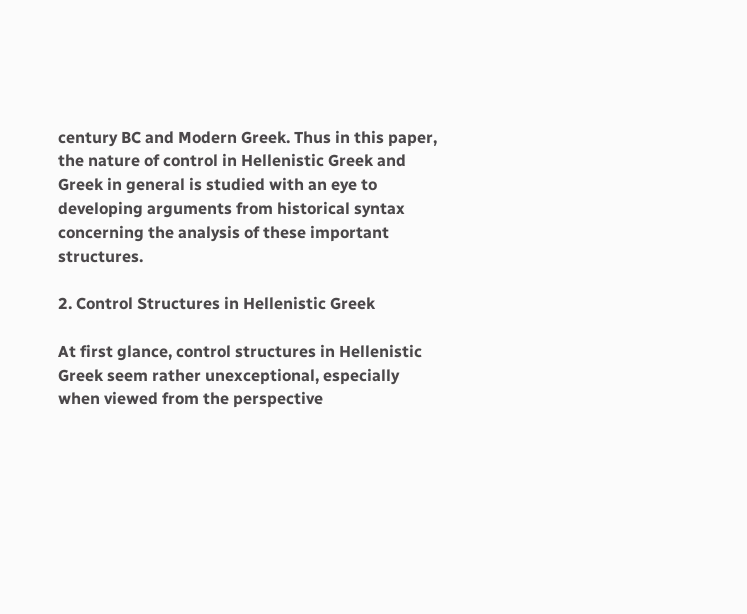century BC and Modern Greek. Thus in this paper, the nature of control in Hellenistic Greek and Greek in general is studied with an eye to developing arguments from historical syntax concerning the analysis of these important structures.

2. Control Structures in Hellenistic Greek

At first glance, control structures in Hellenistic Greek seem rather unexceptional, especially when viewed from the perspective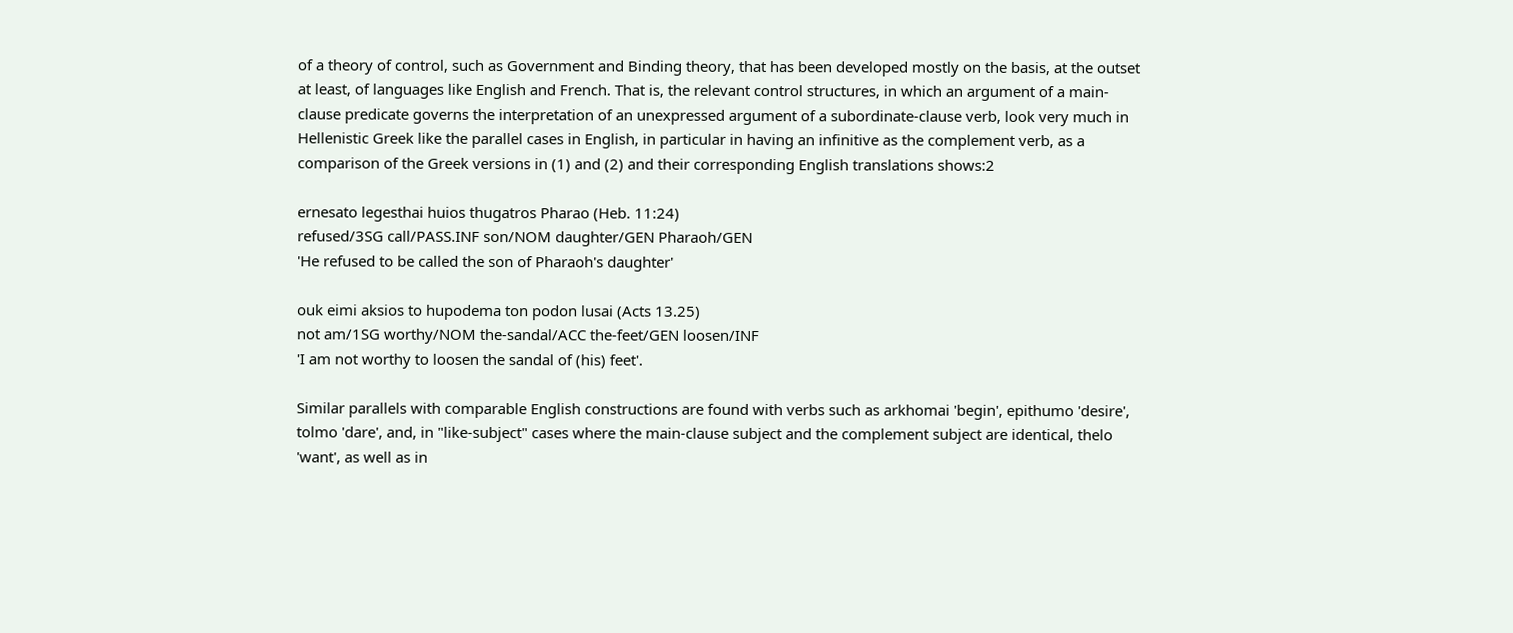of a theory of control, such as Government and Binding theory, that has been developed mostly on the basis, at the outset at least, of languages like English and French. That is, the relevant control structures, in which an argument of a main-clause predicate governs the interpretation of an unexpressed argument of a subordinate-clause verb, look very much in Hellenistic Greek like the parallel cases in English, in particular in having an infinitive as the complement verb, as a comparison of the Greek versions in (1) and (2) and their corresponding English translations shows:2

ernesato legesthai huios thugatros Pharao (Heb. 11:24)
refused/3SG call/PASS.INF son/NOM daughter/GEN Pharaoh/GEN
'He refused to be called the son of Pharaoh's daughter'

ouk eimi aksios to hupodema ton podon lusai (Acts 13.25)
not am/1SG worthy/NOM the-sandal/ACC the-feet/GEN loosen/INF
'I am not worthy to loosen the sandal of (his) feet'.

Similar parallels with comparable English constructions are found with verbs such as arkhomai 'begin', epithumo 'desire', tolmo 'dare', and, in "like-subject" cases where the main-clause subject and the complement subject are identical, thelo 'want', as well as in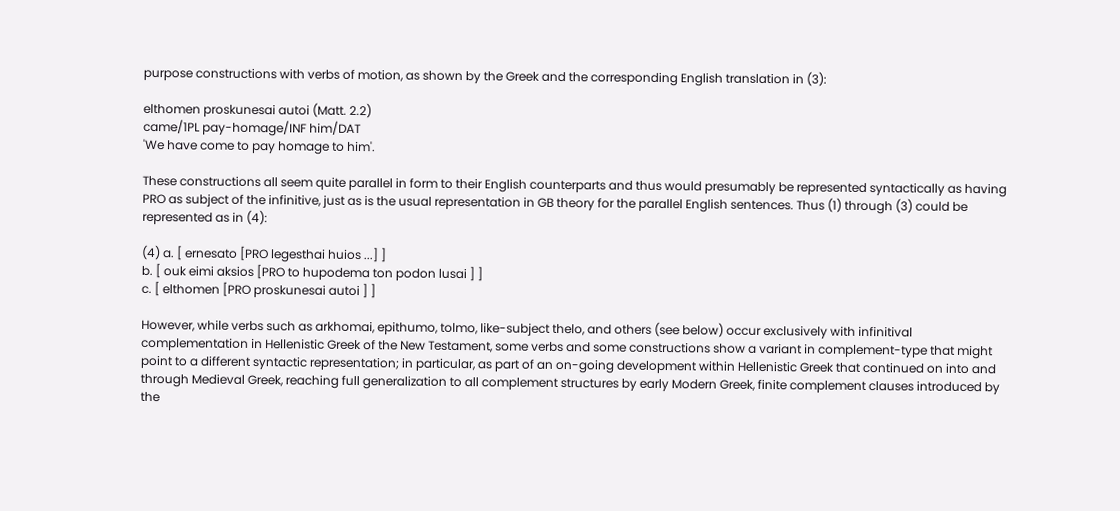purpose constructions with verbs of motion, as shown by the Greek and the corresponding English translation in (3):

elthomen proskunesai autoi (Matt. 2.2)
came/1PL pay-homage/INF him/DAT
'We have come to pay homage to him'.

These constructions all seem quite parallel in form to their English counterparts and thus would presumably be represented syntactically as having PRO as subject of the infinitive, just as is the usual representation in GB theory for the parallel English sentences. Thus (1) through (3) could be represented as in (4):

(4) a. [ ernesato [PRO legesthai huios ...] ]
b. [ ouk eimi aksios [PRO to hupodema ton podon lusai ] ]
c. [ elthomen [PRO proskunesai autoi ] ]

However, while verbs such as arkhomai, epithumo, tolmo, like-subject thelo, and others (see below) occur exclusively with infinitival complementation in Hellenistic Greek of the New Testament, some verbs and some constructions show a variant in complement-type that might point to a different syntactic representation; in particular, as part of an on-going development within Hellenistic Greek that continued on into and through Medieval Greek, reaching full generalization to all complement structures by early Modern Greek, finite complement clauses introduced by the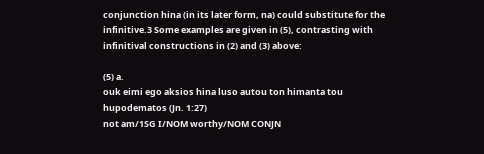conjunction hina (in its later form, na) could substitute for the infinitive.3 Some examples are given in (5), contrasting with infinitival constructions in (2) and (3) above:

(5) a.
ouk eimi ego aksios hina luso autou ton himanta tou hupodematos (Jn. 1:27)
not am/1SG I/NOM worthy/NOM CONJN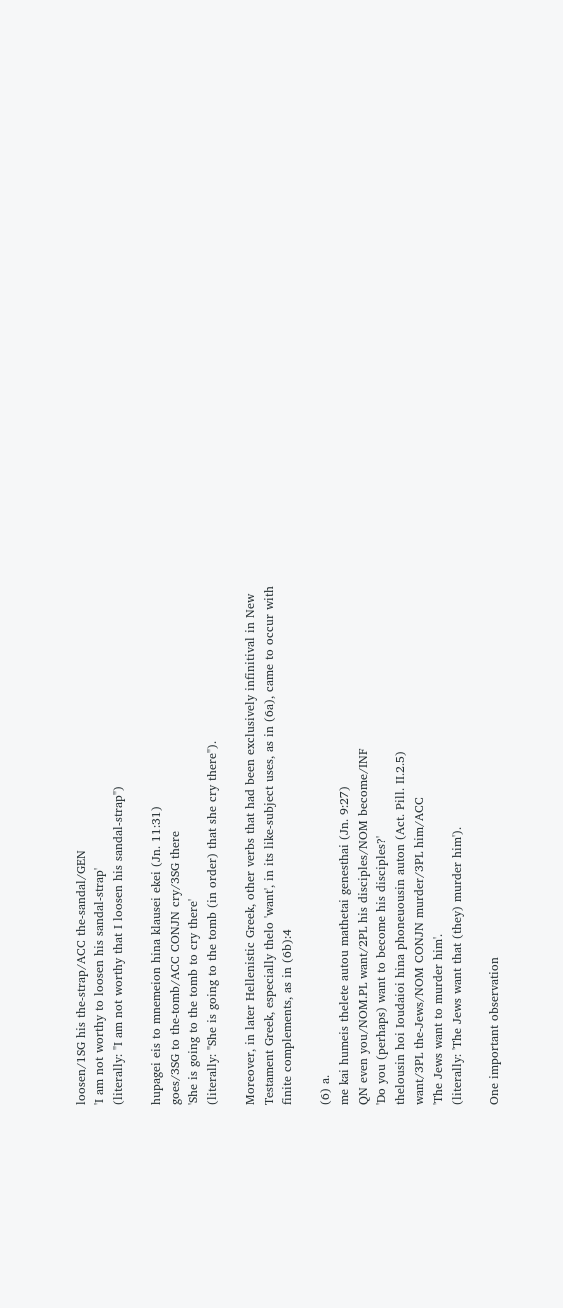loosen/1SG his the-strap/ACC the-sandal/GEN
'I am not worthy to loosen his sandal-strap'
(literally: "I am not worthy that I loosen his sandal-strap")

hupagei eis to mnemeion hina klausei ekei (Jn. 11:31)
goes/3SG to the-tomb/ACC CONJN cry/3SG there
'She is going to the tomb to cry there'
(literally: "She is going to the tomb (in order) that she cry there").

Moreover, in later Hellenistic Greek, other verbs that had been exclusively infinitival in New Testament Greek, especially thelo 'want', in its like-subject uses, as in (6a), came to occur with finite complements, as in (6b):4

(6) a.
me kai humeis thelete autou mathetai genesthai (Jn. 9:27)
QN even you/NOM.PL want/2PL his disciples/NOM become/INF
'Do you (perhaps) want to become his disciples?'
thelousin hoi Ioudaioi hina phoneuousin auton (Act. Pill. II.2.5)
want/3PL the-Jews/NOM CONJN murder/3PL him/ACC
'The Jews want to murder him'.
(literally: 'The Jews want that (they) murder him').

One important observation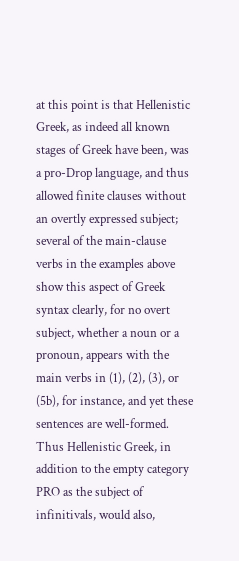at this point is that Hellenistic Greek, as indeed all known stages of Greek have been, was a pro-Drop language, and thus allowed finite clauses without an overtly expressed subject; several of the main-clause verbs in the examples above show this aspect of Greek syntax clearly, for no overt subject, whether a noun or a pronoun, appears with the main verbs in (1), (2), (3), or (5b), for instance, and yet these sentences are well-formed. Thus Hellenistic Greek, in addition to the empty category PRO as the subject of infinitivals, would also,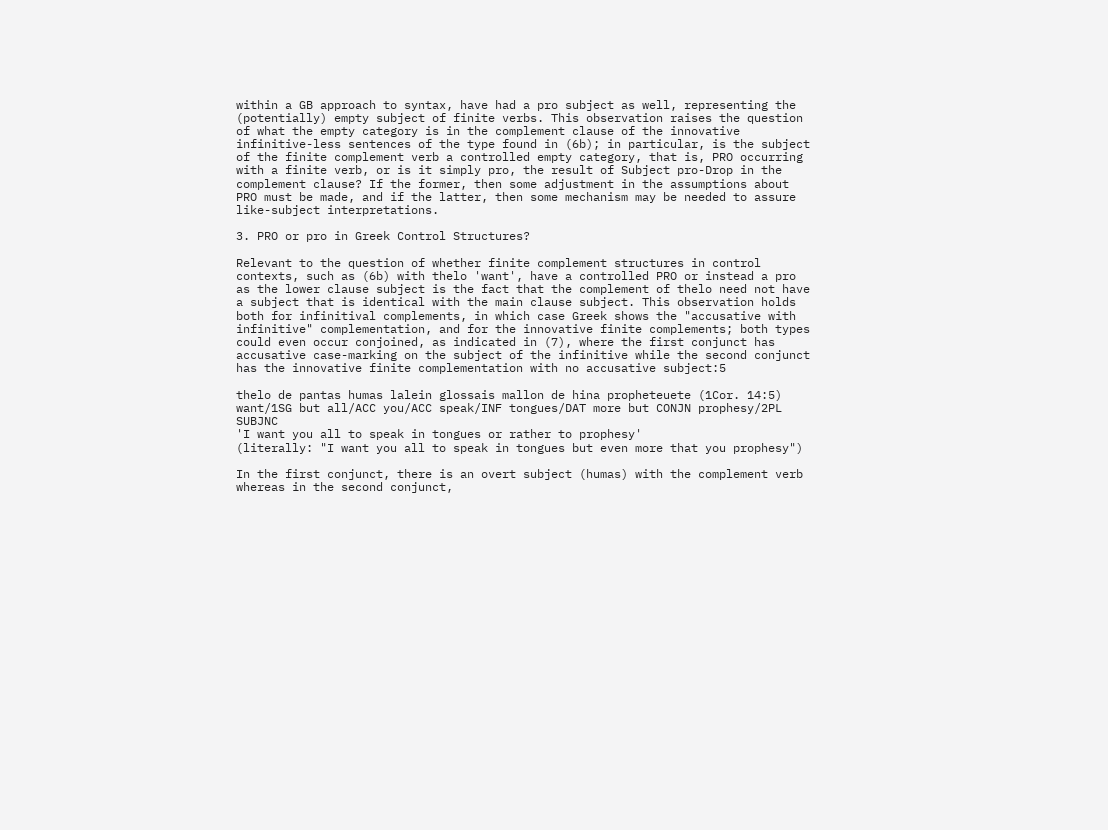within a GB approach to syntax, have had a pro subject as well, representing the (potentially) empty subject of finite verbs. This observation raises the question of what the empty category is in the complement clause of the innovative infinitive-less sentences of the type found in (6b); in particular, is the subject of the finite complement verb a controlled empty category, that is, PRO occurring with a finite verb, or is it simply pro, the result of Subject pro-Drop in the complement clause? If the former, then some adjustment in the assumptions about PRO must be made, and if the latter, then some mechanism may be needed to assure like-subject interpretations.

3. PRO or pro in Greek Control Structures?

Relevant to the question of whether finite complement structures in control contexts, such as (6b) with thelo 'want', have a controlled PRO or instead a pro as the lower clause subject is the fact that the complement of thelo need not have a subject that is identical with the main clause subject. This observation holds both for infinitival complements, in which case Greek shows the "accusative with infinitive" complementation, and for the innovative finite complements; both types could even occur conjoined, as indicated in (7), where the first conjunct has accusative case-marking on the subject of the infinitive while the second conjunct has the innovative finite complementation with no accusative subject:5

thelo de pantas humas lalein glossais mallon de hina propheteuete (1Cor. 14:5)
want/1SG but all/ACC you/ACC speak/INF tongues/DAT more but CONJN prophesy/2PL SUBJNC
'I want you all to speak in tongues or rather to prophesy'
(literally: "I want you all to speak in tongues but even more that you prophesy")

In the first conjunct, there is an overt subject (humas) with the complement verb whereas in the second conjunct,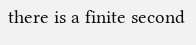there is a finite second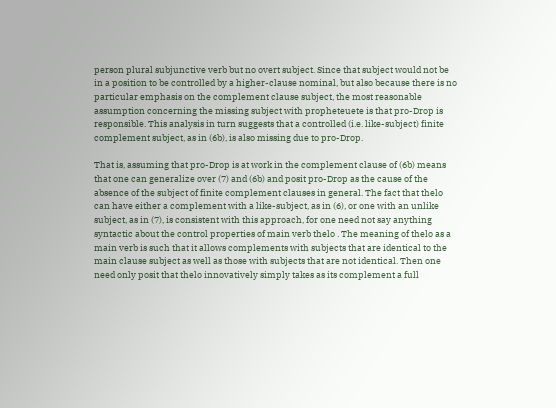person plural subjunctive verb but no overt subject. Since that subject would not be in a position to be controlled by a higher-clause nominal, but also because there is no particular emphasis on the complement clause subject, the most reasonable assumption concerning the missing subject with propheteuete is that pro-Drop is responsible. This analysis in turn suggests that a controlled (i.e. like-subject) finite complement subject, as in (6b), is also missing due to pro-Drop.

That is, assuming that pro-Drop is at work in the complement clause of (6b) means that one can generalize over (7) and (6b) and posit pro-Drop as the cause of the absence of the subject of finite complement clauses in general. The fact that thelo can have either a complement with a like-subject, as in (6), or one with an unlike subject, as in (7), is consistent with this approach, for one need not say anything syntactic about the control properties of main verb thelo . The meaning of thelo as a main verb is such that it allows complements with subjects that are identical to the main clause subject as well as those with subjects that are not identical. Then one need only posit that thelo innovatively simply takes as its complement a full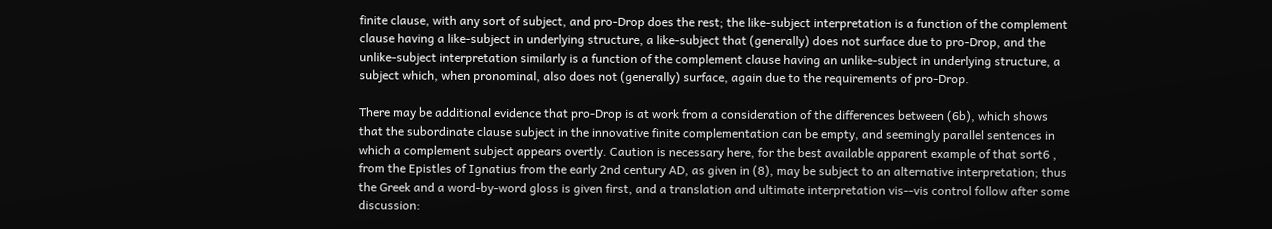finite clause, with any sort of subject, and pro-Drop does the rest; the like-subject interpretation is a function of the complement clause having a like-subject in underlying structure, a like-subject that (generally) does not surface due to pro-Drop, and the unlike-subject interpretation similarly is a function of the complement clause having an unlike-subject in underlying structure, a subject which, when pronominal, also does not (generally) surface, again due to the requirements of pro-Drop.

There may be additional evidence that pro-Drop is at work from a consideration of the differences between (6b), which shows that the subordinate clause subject in the innovative finite complementation can be empty, and seemingly parallel sentences in which a complement subject appears overtly. Caution is necessary here, for the best available apparent example of that sort6 , from the Epistles of Ignatius from the early 2nd century AD, as given in (8), may be subject to an alternative interpretation; thus the Greek and a word-by-word gloss is given first, and a translation and ultimate interpretation vis--vis control follow after some discussion: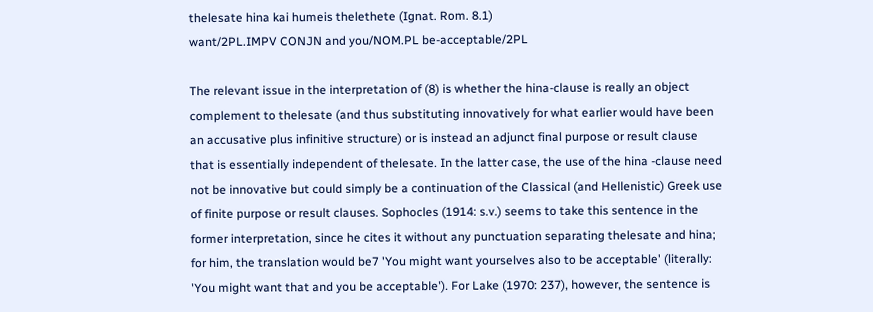thelesate hina kai humeis thelethete (Ignat. Rom. 8.1)
want/2PL.IMPV CONJN and you/NOM.PL be-acceptable/2PL

The relevant issue in the interpretation of (8) is whether the hina-clause is really an object complement to thelesate (and thus substituting innovatively for what earlier would have been an accusative plus infinitive structure) or is instead an adjunct final purpose or result clause that is essentially independent of thelesate. In the latter case, the use of the hina -clause need not be innovative but could simply be a continuation of the Classical (and Hellenistic) Greek use of finite purpose or result clauses. Sophocles (1914: s.v.) seems to take this sentence in the former interpretation, since he cites it without any punctuation separating thelesate and hina; for him, the translation would be7 'You might want yourselves also to be acceptable' (literally: 'You might want that and you be acceptable'). For Lake (1970: 237), however, the sentence is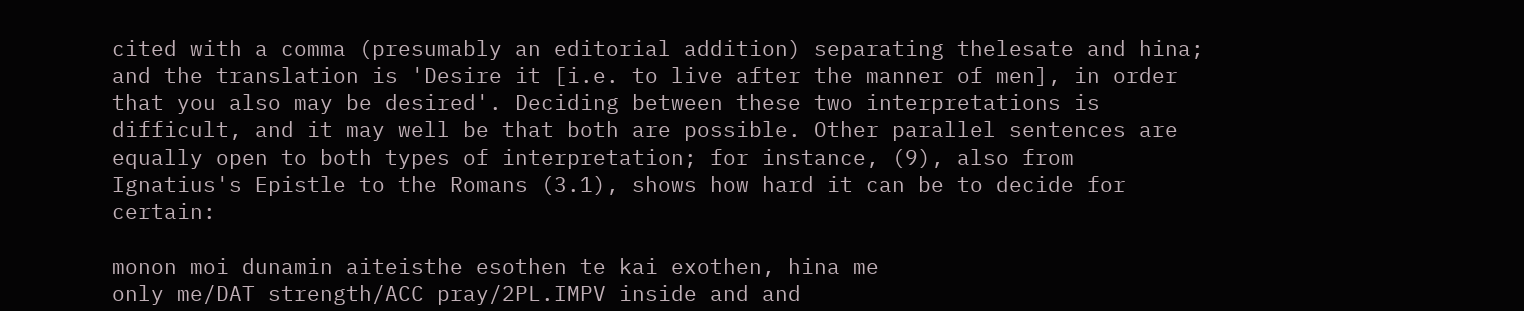cited with a comma (presumably an editorial addition) separating thelesate and hina; and the translation is 'Desire it [i.e. to live after the manner of men], in order that you also may be desired'. Deciding between these two interpretations is difficult, and it may well be that both are possible. Other parallel sentences are equally open to both types of interpretation; for instance, (9), also from Ignatius's Epistle to the Romans (3.1), shows how hard it can be to decide for certain:

monon moi dunamin aiteisthe esothen te kai exothen, hina me
only me/DAT strength/ACC pray/2PL.IMPV inside and and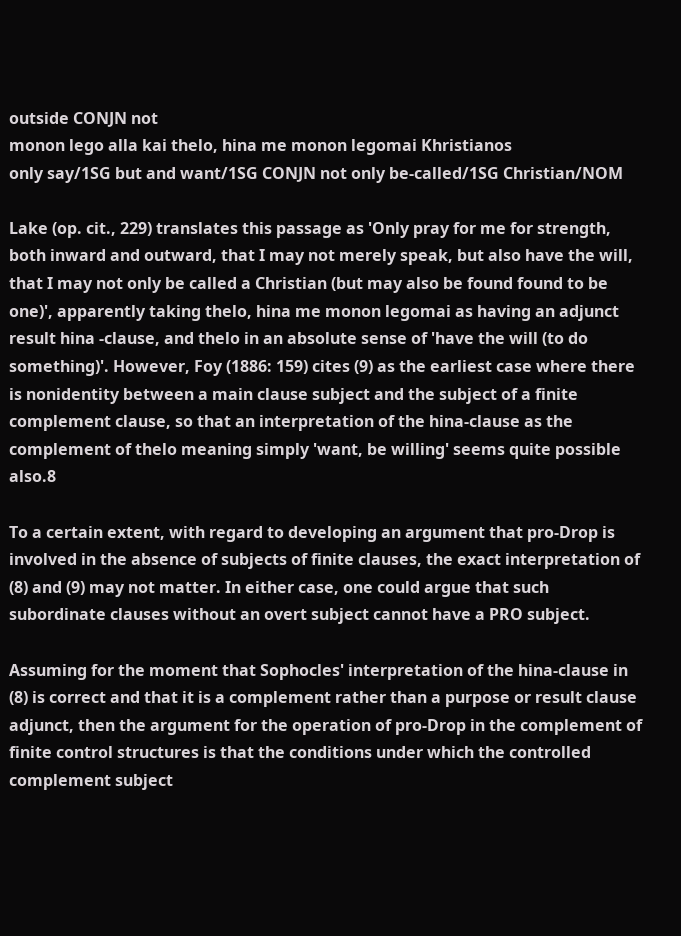outside CONJN not
monon lego alla kai thelo, hina me monon legomai Khristianos
only say/1SG but and want/1SG CONJN not only be-called/1SG Christian/NOM

Lake (op. cit., 229) translates this passage as 'Only pray for me for strength, both inward and outward, that I may not merely speak, but also have the will, that I may not only be called a Christian (but may also be found found to be one)', apparently taking thelo, hina me monon legomai as having an adjunct result hina -clause, and thelo in an absolute sense of 'have the will (to do something)'. However, Foy (1886: 159) cites (9) as the earliest case where there is nonidentity between a main clause subject and the subject of a finite complement clause, so that an interpretation of the hina-clause as the complement of thelo meaning simply 'want, be willing' seems quite possible also.8

To a certain extent, with regard to developing an argument that pro-Drop is involved in the absence of subjects of finite clauses, the exact interpretation of (8) and (9) may not matter. In either case, one could argue that such subordinate clauses without an overt subject cannot have a PRO subject.

Assuming for the moment that Sophocles' interpretation of the hina-clause in (8) is correct and that it is a complement rather than a purpose or result clause adjunct, then the argument for the operation of pro-Drop in the complement of finite control structures is that the conditions under which the controlled complement subject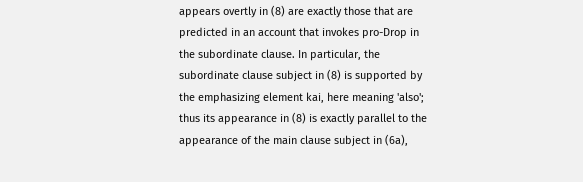appears overtly in (8) are exactly those that are predicted in an account that invokes pro-Drop in the subordinate clause. In particular, the subordinate clause subject in (8) is supported by the emphasizing element kai, here meaning 'also'; thus its appearance in (8) is exactly parallel to the appearance of the main clause subject in (6a),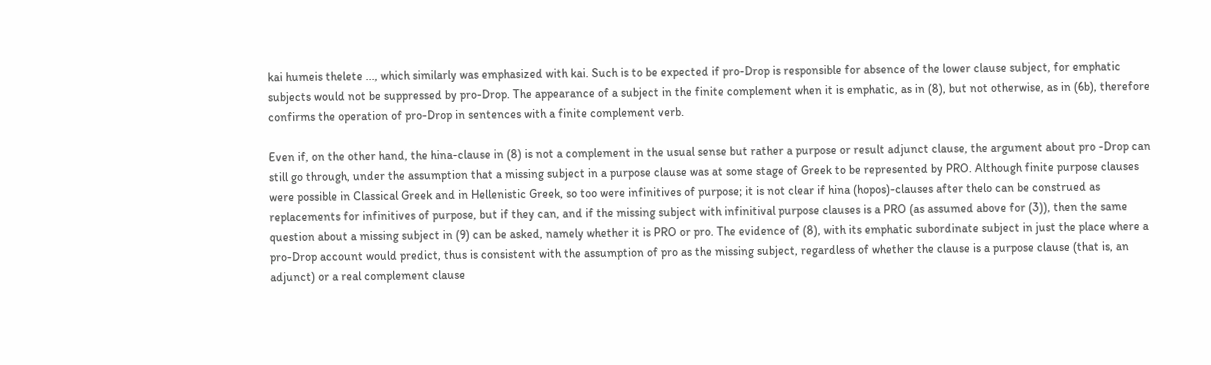kai humeis thelete ..., which similarly was emphasized with kai. Such is to be expected if pro-Drop is responsible for absence of the lower clause subject, for emphatic subjects would not be suppressed by pro-Drop. The appearance of a subject in the finite complement when it is emphatic, as in (8), but not otherwise, as in (6b), therefore confirms the operation of pro-Drop in sentences with a finite complement verb.

Even if, on the other hand, the hina-clause in (8) is not a complement in the usual sense but rather a purpose or result adjunct clause, the argument about pro -Drop can still go through, under the assumption that a missing subject in a purpose clause was at some stage of Greek to be represented by PRO. Although finite purpose clauses were possible in Classical Greek and in Hellenistic Greek, so too were infinitives of purpose; it is not clear if hina (hopos)-clauses after thelo can be construed as replacements for infinitives of purpose, but if they can, and if the missing subject with infinitival purpose clauses is a PRO (as assumed above for (3)), then the same question about a missing subject in (9) can be asked, namely whether it is PRO or pro. The evidence of (8), with its emphatic subordinate subject in just the place where a pro-Drop account would predict, thus is consistent with the assumption of pro as the missing subject, regardless of whether the clause is a purpose clause (that is, an adjunct) or a real complement clause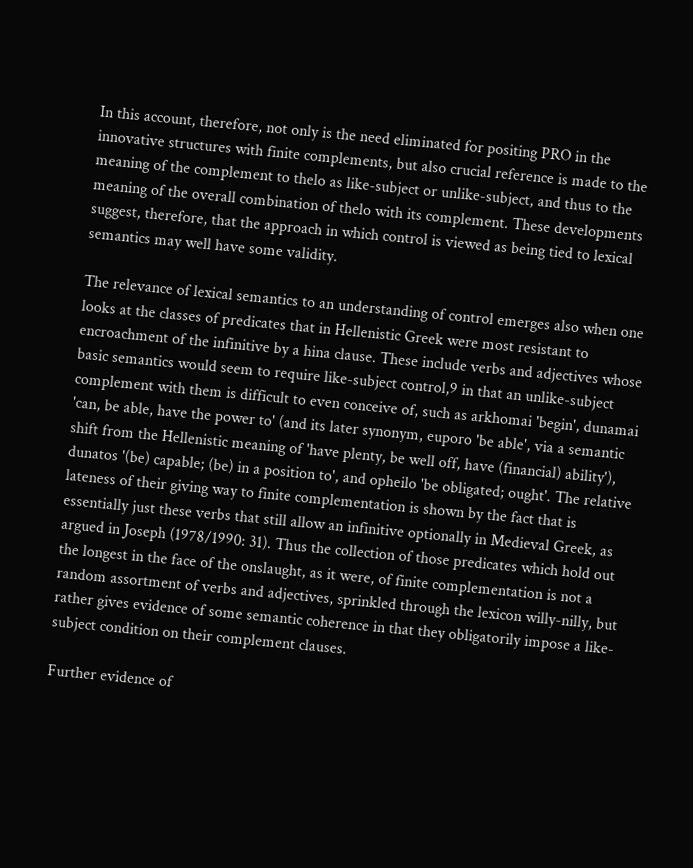In this account, therefore, not only is the need eliminated for positing PRO in the innovative structures with finite complements, but also crucial reference is made to the meaning of the complement to thelo as like-subject or unlike-subject, and thus to the meaning of the overall combination of thelo with its complement. These developments suggest, therefore, that the approach in which control is viewed as being tied to lexical semantics may well have some validity.

The relevance of lexical semantics to an understanding of control emerges also when one looks at the classes of predicates that in Hellenistic Greek were most resistant to encroachment of the infinitive by a hina clause. These include verbs and adjectives whose basic semantics would seem to require like-subject control,9 in that an unlike-subject complement with them is difficult to even conceive of, such as arkhomai 'begin', dunamai 'can, be able, have the power to' (and its later synonym, euporo 'be able', via a semantic shift from the Hellenistic meaning of 'have plenty, be well off, have (financial) ability'), dunatos '(be) capable; (be) in a position to', and opheilo 'be obligated; ought'. The relative lateness of their giving way to finite complementation is shown by the fact that is essentially just these verbs that still allow an infinitive optionally in Medieval Greek, as argued in Joseph (1978/1990: 31). Thus the collection of those predicates which hold out the longest in the face of the onslaught, as it were, of finite complementation is not a random assortment of verbs and adjectives, sprinkled through the lexicon willy-nilly, but rather gives evidence of some semantic coherence in that they obligatorily impose a like-subject condition on their complement clauses.

Further evidence of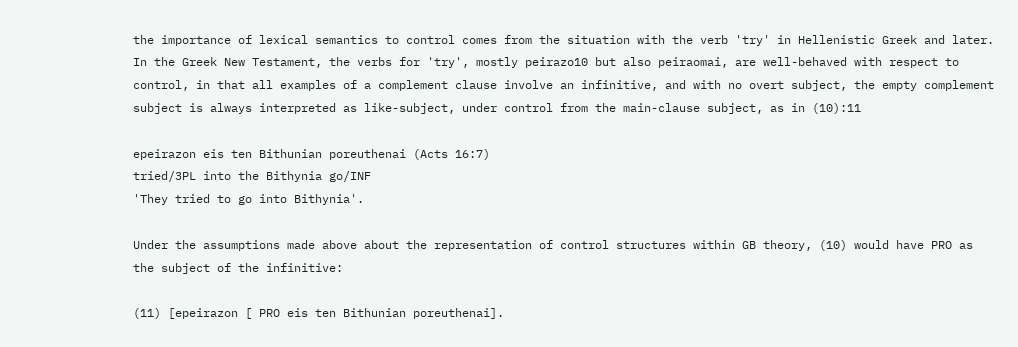the importance of lexical semantics to control comes from the situation with the verb 'try' in Hellenistic Greek and later. In the Greek New Testament, the verbs for 'try', mostly peirazo10 but also peiraomai, are well-behaved with respect to control, in that all examples of a complement clause involve an infinitive, and with no overt subject, the empty complement subject is always interpreted as like-subject, under control from the main-clause subject, as in (10):11

epeirazon eis ten Bithunian poreuthenai (Acts 16:7)
tried/3PL into the Bithynia go/INF
'They tried to go into Bithynia'.

Under the assumptions made above about the representation of control structures within GB theory, (10) would have PRO as the subject of the infinitive:

(11) [epeirazon [ PRO eis ten Bithunian poreuthenai].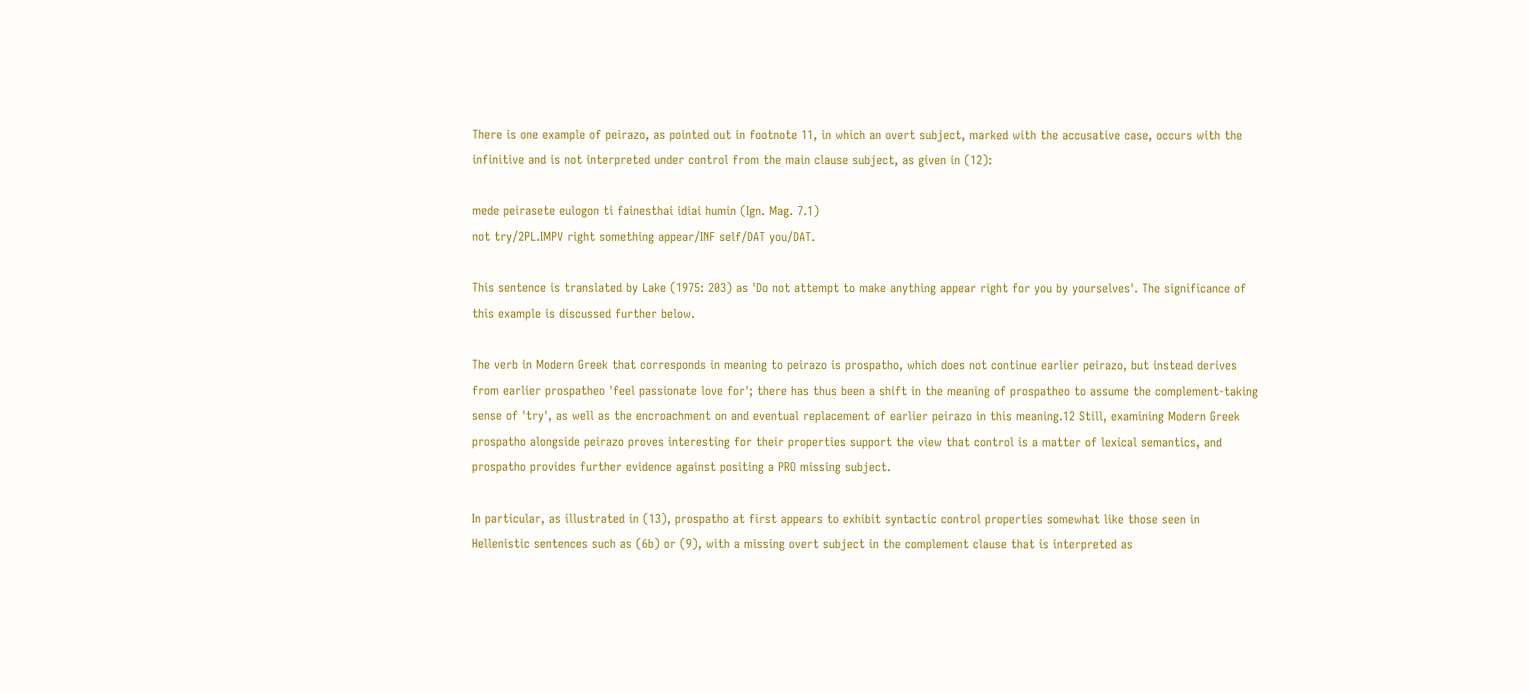There is one example of peirazo, as pointed out in footnote 11, in which an overt subject, marked with the accusative case, occurs with the infinitive and is not interpreted under control from the main clause subject, as given in (12):

mede peirasete eulogon ti fainesthai idiai humin (Ign. Mag. 7.1)
not try/2PL.IMPV right something appear/INF self/DAT you/DAT.

This sentence is translated by Lake (1975: 203) as 'Do not attempt to make anything appear right for you by yourselves'. The significance of this example is discussed further below.

The verb in Modern Greek that corresponds in meaning to peirazo is prospatho, which does not continue earlier peirazo, but instead derives from earlier prospatheo 'feel passionate love for'; there has thus been a shift in the meaning of prospatheo to assume the complement-taking sense of 'try', as well as the encroachment on and eventual replacement of earlier peirazo in this meaning.12 Still, examining Modern Greek prospatho alongside peirazo proves interesting for their properties support the view that control is a matter of lexical semantics, and prospatho provides further evidence against positing a PRO missing subject.

In particular, as illustrated in (13), prospatho at first appears to exhibit syntactic control properties somewhat like those seen in Hellenistic sentences such as (6b) or (9), with a missing overt subject in the complement clause that is interpreted as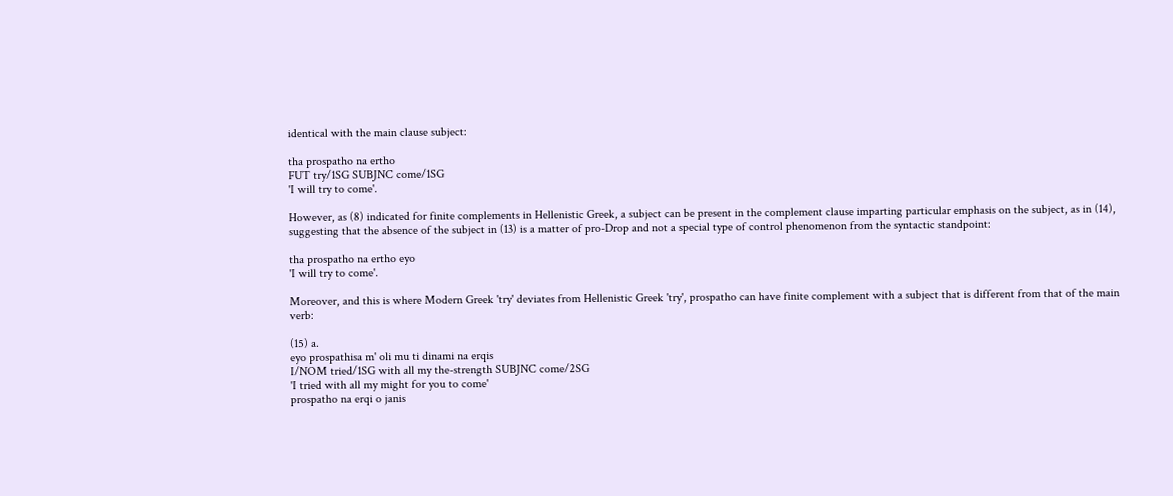identical with the main clause subject:

tha prospatho na ertho
FUT try/1SG SUBJNC come/1SG
'I will try to come'.

However, as (8) indicated for finite complements in Hellenistic Greek, a subject can be present in the complement clause imparting particular emphasis on the subject, as in (14), suggesting that the absence of the subject in (13) is a matter of pro-Drop and not a special type of control phenomenon from the syntactic standpoint:

tha prospatho na ertho eyo
'I will try to come'.

Moreover, and this is where Modern Greek 'try' deviates from Hellenistic Greek 'try', prospatho can have finite complement with a subject that is different from that of the main verb:

(15) a.
eyo prospathisa m' oli mu ti dinami na erqis
I/NOM tried/1SG with all my the-strength SUBJNC come/2SG
'I tried with all my might for you to come'
prospatho na erqi o janis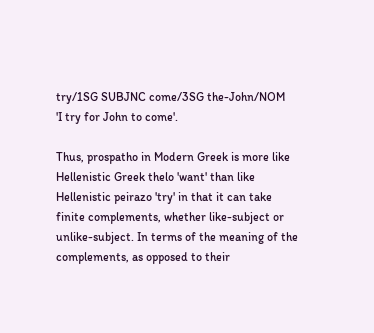try/1SG SUBJNC come/3SG the-John/NOM
'I try for John to come'.

Thus, prospatho in Modern Greek is more like Hellenistic Greek thelo 'want' than like Hellenistic peirazo 'try' in that it can take finite complements, whether like-subject or unlike-subject. In terms of the meaning of the complements, as opposed to their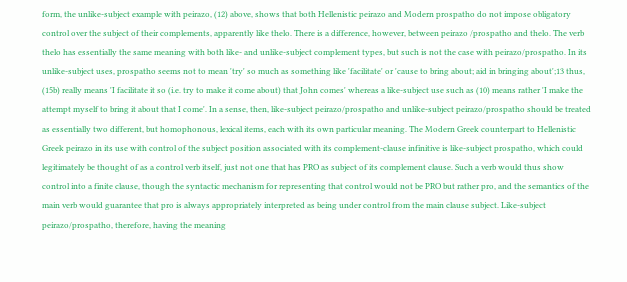form, the unlike-subject example with peirazo, (12) above, shows that both Hellenistic peirazo and Modern prospatho do not impose obligatory control over the subject of their complements, apparently like thelo. There is a difference, however, between peirazo /prospatho and thelo. The verb thelo has essentially the same meaning with both like- and unlike-subject complement types, but such is not the case with peirazo/prospatho. In its unlike-subject uses, prospatho seems not to mean 'try' so much as something like 'facilitate' or 'cause to bring about; aid in bringing about';13 thus, (15b) really means 'I facilitate it so (i.e. try to make it come about) that John comes' whereas a like-subject use such as (10) means rather 'I make the attempt myself to bring it about that I come'. In a sense, then, like-subject peirazo/prospatho and unlike-subject peirazo/prospatho should be treated as essentially two different, but homophonous, lexical items, each with its own particular meaning. The Modern Greek counterpart to Hellenistic Greek peirazo in its use with control of the subject position associated with its complement-clause infinitive is like-subject prospatho, which could legitimately be thought of as a control verb itself, just not one that has PRO as subject of its complement clause. Such a verb would thus show control into a finite clause, though the syntactic mechanism for representing that control would not be PRO but rather pro, and the semantics of the main verb would guarantee that pro is always appropriately interpreted as being under control from the main clause subject. Like-subject peirazo/prospatho, therefore, having the meaning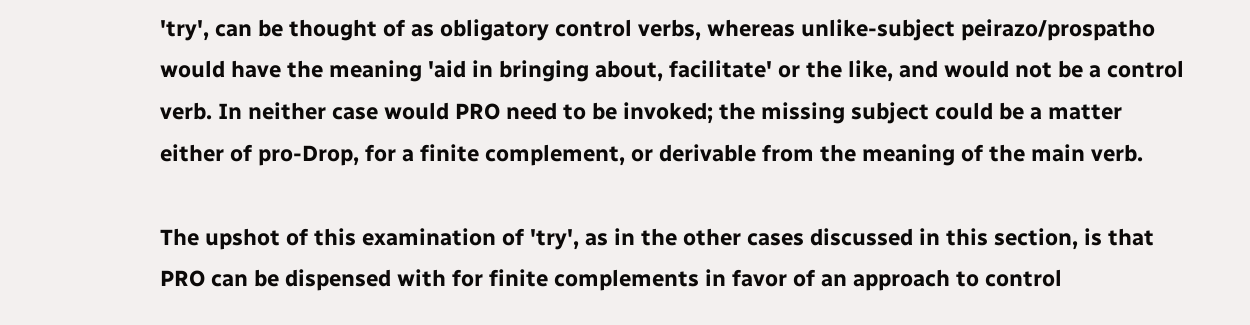'try', can be thought of as obligatory control verbs, whereas unlike-subject peirazo/prospatho would have the meaning 'aid in bringing about, facilitate' or the like, and would not be a control verb. In neither case would PRO need to be invoked; the missing subject could be a matter either of pro-Drop, for a finite complement, or derivable from the meaning of the main verb.

The upshot of this examination of 'try', as in the other cases discussed in this section, is that PRO can be dispensed with for finite complements in favor of an approach to control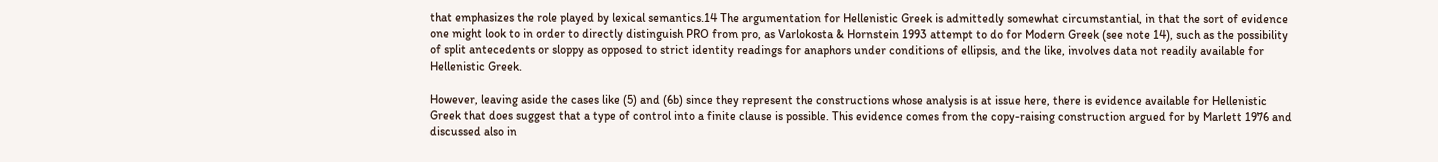that emphasizes the role played by lexical semantics.14 The argumentation for Hellenistic Greek is admittedly somewhat circumstantial, in that the sort of evidence one might look to in order to directly distinguish PRO from pro, as Varlokosta & Hornstein 1993 attempt to do for Modern Greek (see note 14), such as the possibility of split antecedents or sloppy as opposed to strict identity readings for anaphors under conditions of ellipsis, and the like, involves data not readily available for Hellenistic Greek.

However, leaving aside the cases like (5) and (6b) since they represent the constructions whose analysis is at issue here, there is evidence available for Hellenistic Greek that does suggest that a type of control into a finite clause is possible. This evidence comes from the copy-raising construction argued for by Marlett 1976 and discussed also in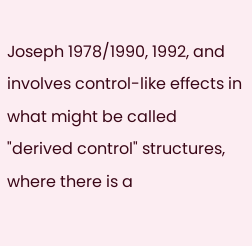Joseph 1978/1990, 1992, and involves control-like effects in what might be called "derived control" structures, where there is a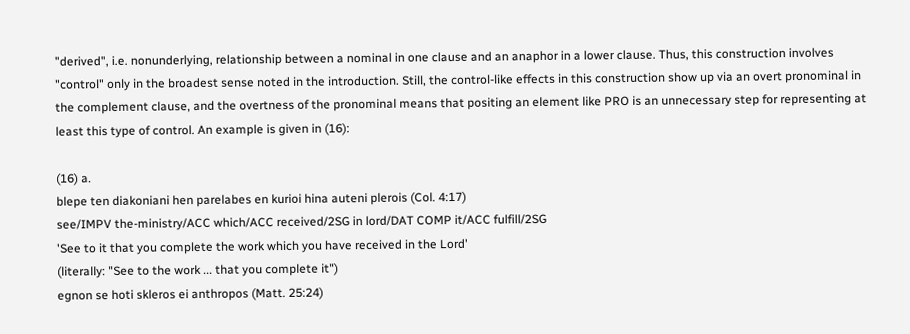"derived", i.e. nonunderlying, relationship between a nominal in one clause and an anaphor in a lower clause. Thus, this construction involves "control" only in the broadest sense noted in the introduction. Still, the control-like effects in this construction show up via an overt pronominal in the complement clause, and the overtness of the pronominal means that positing an element like PRO is an unnecessary step for representing at least this type of control. An example is given in (16):

(16) a.
blepe ten diakoniani hen parelabes en kurioi hina auteni plerois (Col. 4:17)
see/IMPV the-ministry/ACC which/ACC received/2SG in lord/DAT COMP it/ACC fulfill/2SG
'See to it that you complete the work which you have received in the Lord'
(literally: "See to the work ... that you complete it")
egnon se hoti skleros ei anthropos (Matt. 25:24)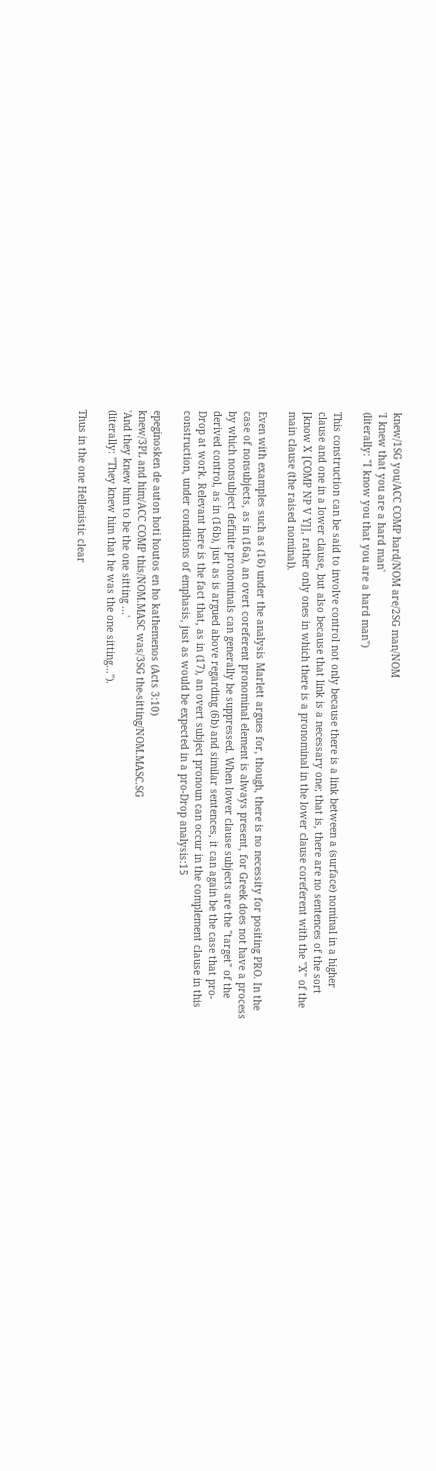knew/1SG you/ACC COMP hard/NOM are/2SG man/NOM
'I knew that you are a hard man'
(literally: "I know you that you are a hard man")

This construction can be said to involve control not only because there is a link between a (surface) nominal in a higher clause and one in a lower clause, but also because that link is a necessary one; that is, there are no sentences of the sort [know X [COMP NP V Y]], rather only ones in which there is a pronominal in the lower clause coreferent with the "X" of the main clause (the raised nominal).

Even with examples such as (16) under the analysis Marlett argues for, though, there is no necessity for positing PRO. In the case of nonsubjects, as in (16a), an overt coreferent pronominal element is always present, for Greek does not have a process by which nonsubject definite pronominals can generally be suppressed. When lower clause subjects are the "target" of the derived control, as in (16b), just as is argued above regarding (6b) and similar sentences, it can again be the case that pro-Drop at work. Relevant here is the fact that, as in (17), an overt subject pronoun can occur in the complement clause in this construction, under conditions of emphasis, just as would be expected in a pro-Drop analysis:15

epeginosken de auton hoti houtos en ho kathemenos (Acts 3:10)
knew/3PL and him/ACC COMP this/NOM.MASC was/3SG the-sitting/NOM.MASC.SG
'And they knew him to be the one sitting ...'
(literally: "They knew him that he was the one sitting...").

Thus in the one Hellenistic clear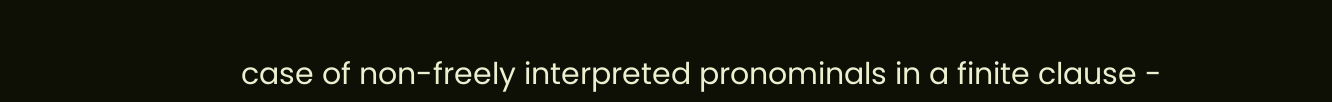case of non-freely interpreted pronominals in a finite clause -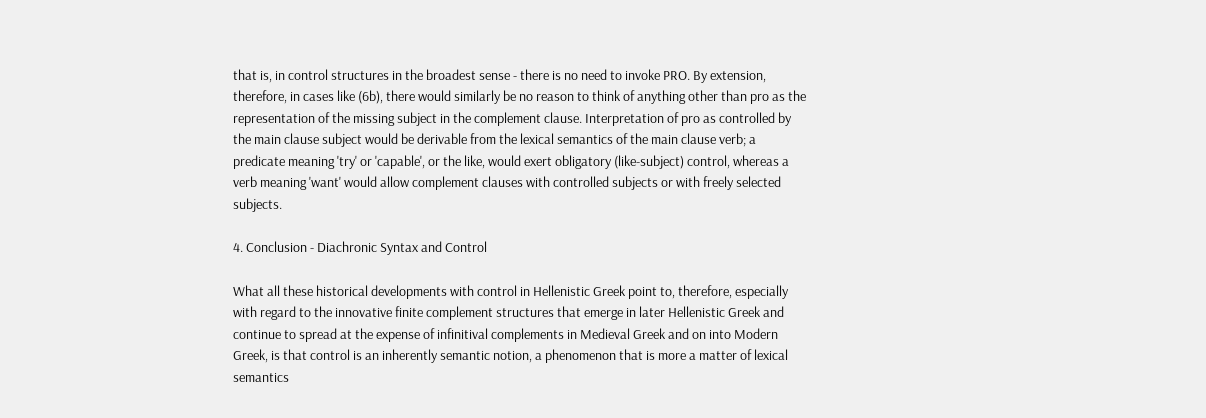that is, in control structures in the broadest sense - there is no need to invoke PRO. By extension, therefore, in cases like (6b), there would similarly be no reason to think of anything other than pro as the representation of the missing subject in the complement clause. Interpretation of pro as controlled by the main clause subject would be derivable from the lexical semantics of the main clause verb; a predicate meaning 'try' or 'capable', or the like, would exert obligatory (like-subject) control, whereas a verb meaning 'want' would allow complement clauses with controlled subjects or with freely selected subjects.

4. Conclusion - Diachronic Syntax and Control

What all these historical developments with control in Hellenistic Greek point to, therefore, especially with regard to the innovative finite complement structures that emerge in later Hellenistic Greek and continue to spread at the expense of infinitival complements in Medieval Greek and on into Modern Greek, is that control is an inherently semantic notion, a phenomenon that is more a matter of lexical semantics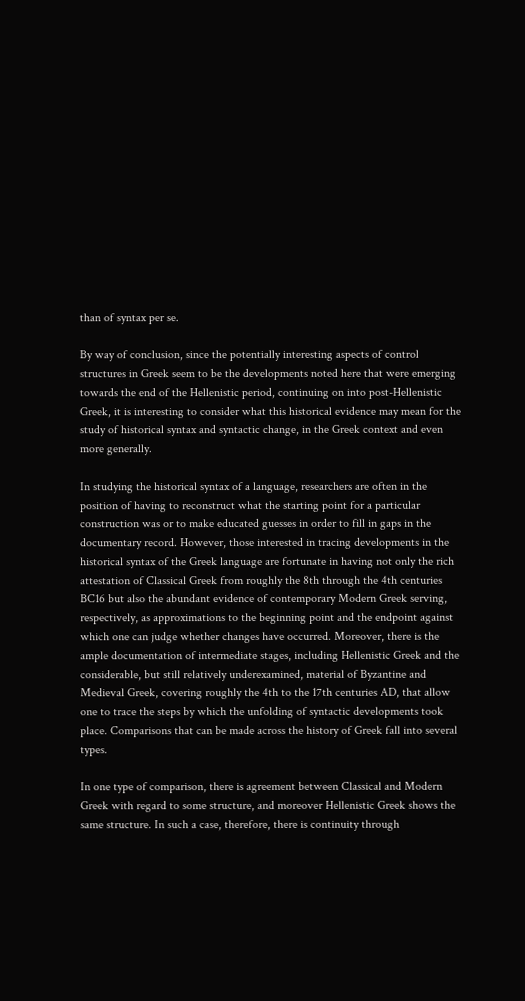than of syntax per se.

By way of conclusion, since the potentially interesting aspects of control structures in Greek seem to be the developments noted here that were emerging towards the end of the Hellenistic period, continuing on into post-Hellenistic Greek, it is interesting to consider what this historical evidence may mean for the study of historical syntax and syntactic change, in the Greek context and even more generally.

In studying the historical syntax of a language, researchers are often in the position of having to reconstruct what the starting point for a particular construction was or to make educated guesses in order to fill in gaps in the documentary record. However, those interested in tracing developments in the historical syntax of the Greek language are fortunate in having not only the rich attestation of Classical Greek from roughly the 8th through the 4th centuries BC16 but also the abundant evidence of contemporary Modern Greek serving, respectively, as approximations to the beginning point and the endpoint against which one can judge whether changes have occurred. Moreover, there is the ample documentation of intermediate stages, including Hellenistic Greek and the considerable, but still relatively underexamined, material of Byzantine and Medieval Greek, covering roughly the 4th to the 17th centuries AD, that allow one to trace the steps by which the unfolding of syntactic developments took place. Comparisons that can be made across the history of Greek fall into several types.

In one type of comparison, there is agreement between Classical and Modern Greek with regard to some structure, and moreover Hellenistic Greek shows the same structure. In such a case, therefore, there is continuity through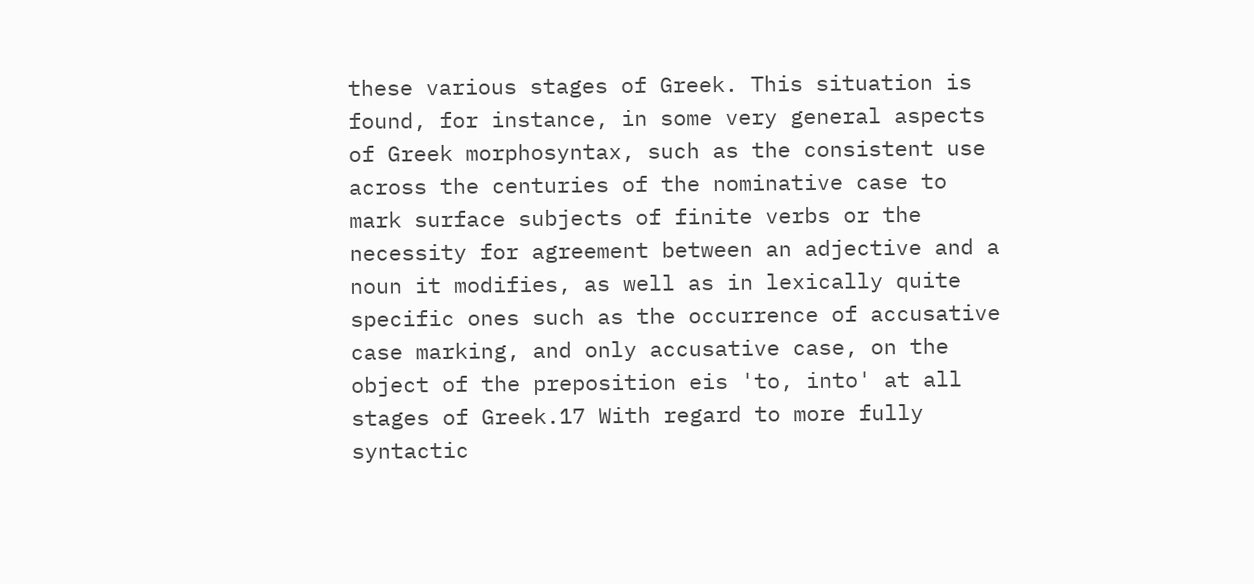these various stages of Greek. This situation is found, for instance, in some very general aspects of Greek morphosyntax, such as the consistent use across the centuries of the nominative case to mark surface subjects of finite verbs or the necessity for agreement between an adjective and a noun it modifies, as well as in lexically quite specific ones such as the occurrence of accusative case marking, and only accusative case, on the object of the preposition eis 'to, into' at all stages of Greek.17 With regard to more fully syntactic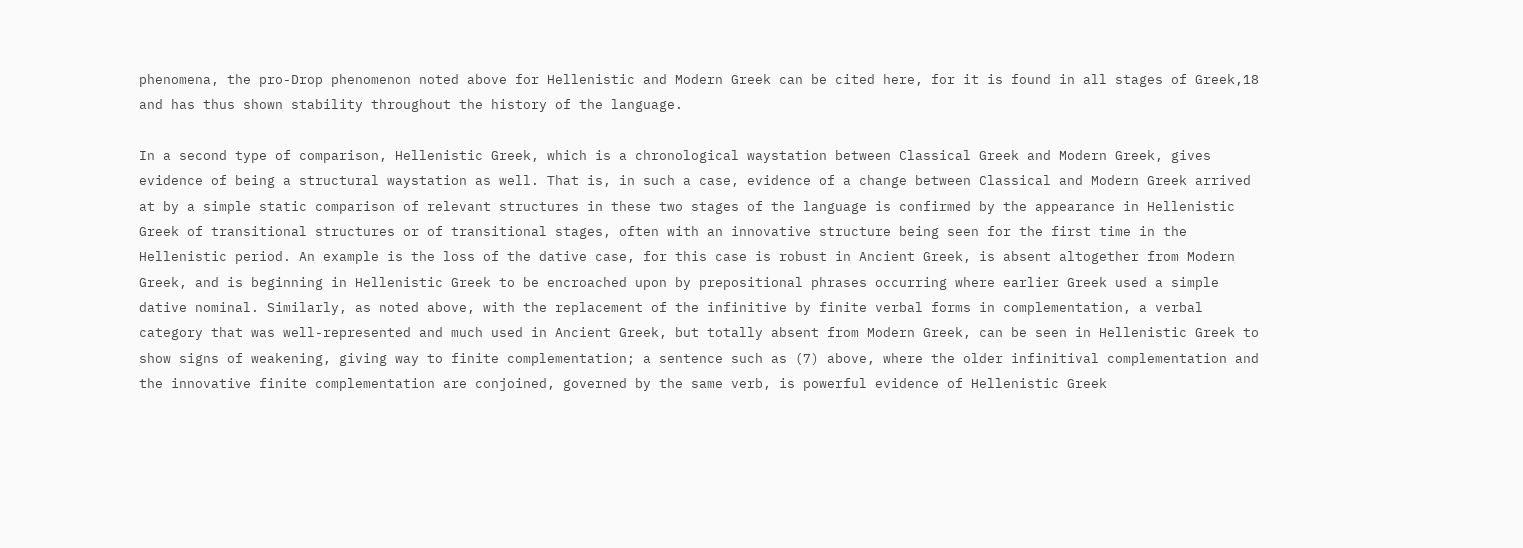phenomena, the pro-Drop phenomenon noted above for Hellenistic and Modern Greek can be cited here, for it is found in all stages of Greek,18 and has thus shown stability throughout the history of the language.

In a second type of comparison, Hellenistic Greek, which is a chronological waystation between Classical Greek and Modern Greek, gives evidence of being a structural waystation as well. That is, in such a case, evidence of a change between Classical and Modern Greek arrived at by a simple static comparison of relevant structures in these two stages of the language is confirmed by the appearance in Hellenistic Greek of transitional structures or of transitional stages, often with an innovative structure being seen for the first time in the Hellenistic period. An example is the loss of the dative case, for this case is robust in Ancient Greek, is absent altogether from Modern Greek, and is beginning in Hellenistic Greek to be encroached upon by prepositional phrases occurring where earlier Greek used a simple dative nominal. Similarly, as noted above, with the replacement of the infinitive by finite verbal forms in complementation, a verbal category that was well-represented and much used in Ancient Greek, but totally absent from Modern Greek, can be seen in Hellenistic Greek to show signs of weakening, giving way to finite complementation; a sentence such as (7) above, where the older infinitival complementation and the innovative finite complementation are conjoined, governed by the same verb, is powerful evidence of Hellenistic Greek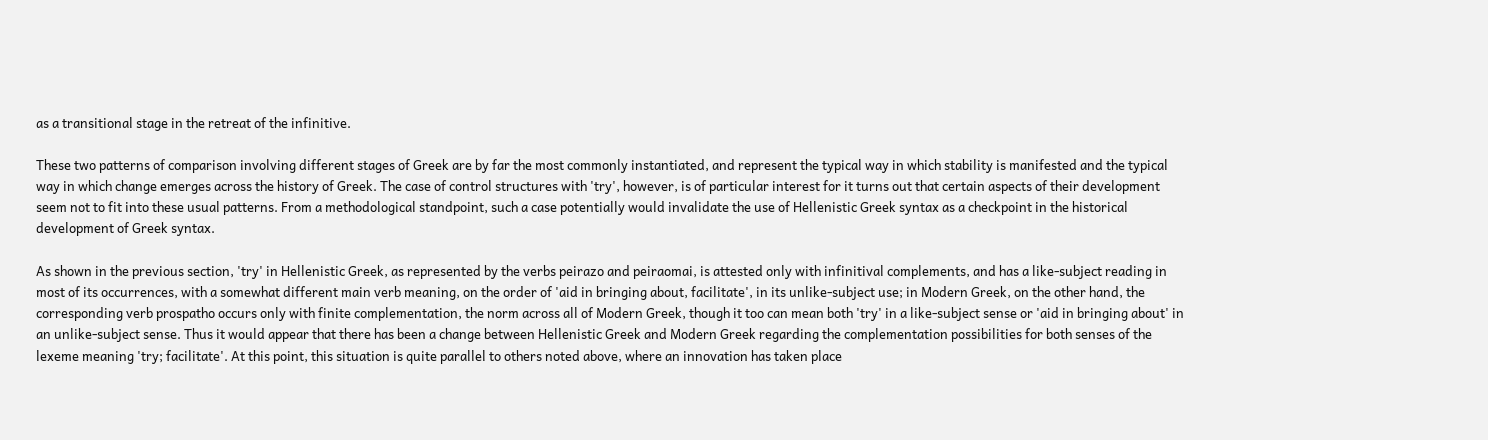as a transitional stage in the retreat of the infinitive.

These two patterns of comparison involving different stages of Greek are by far the most commonly instantiated, and represent the typical way in which stability is manifested and the typical way in which change emerges across the history of Greek. The case of control structures with 'try', however, is of particular interest for it turns out that certain aspects of their development seem not to fit into these usual patterns. From a methodological standpoint, such a case potentially would invalidate the use of Hellenistic Greek syntax as a checkpoint in the historical development of Greek syntax.

As shown in the previous section, 'try' in Hellenistic Greek, as represented by the verbs peirazo and peiraomai, is attested only with infinitival complements, and has a like-subject reading in most of its occurrences, with a somewhat different main verb meaning, on the order of 'aid in bringing about, facilitate', in its unlike-subject use; in Modern Greek, on the other hand, the corresponding verb prospatho occurs only with finite complementation, the norm across all of Modern Greek, though it too can mean both 'try' in a like-subject sense or 'aid in bringing about' in an unlike-subject sense. Thus it would appear that there has been a change between Hellenistic Greek and Modern Greek regarding the complementation possibilities for both senses of the lexeme meaning 'try; facilitate'. At this point, this situation is quite parallel to others noted above, where an innovation has taken place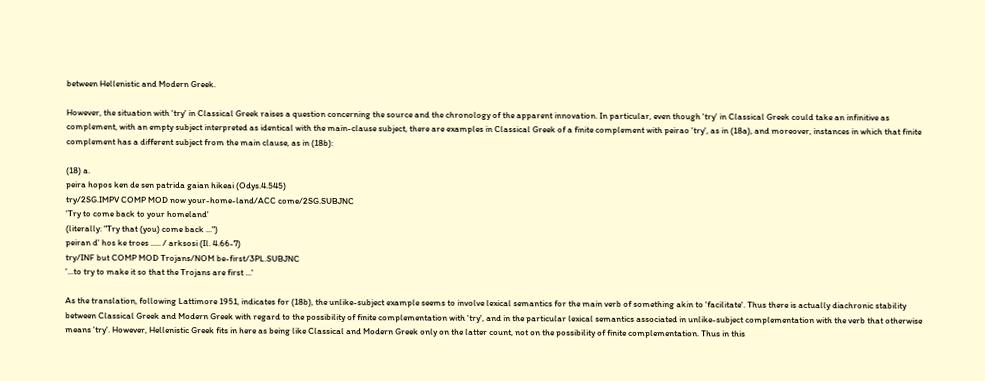between Hellenistic and Modern Greek.

However, the situation with 'try' in Classical Greek raises a question concerning the source and the chronology of the apparent innovation. In particular, even though 'try' in Classical Greek could take an infinitive as complement, with an empty subject interpreted as identical with the main-clause subject, there are examples in Classical Greek of a finite complement with peirao 'try', as in (18a), and moreover, instances in which that finite complement has a different subject from the main clause, as in (18b):

(18) a.
peira hopos ken de sen patrida gaian hikeai (Odys.4.545)
try/2SG.IMPV COMP MOD now your-home-land/ACC come/2SG.SUBJNC
'Try to come back to your homeland'
(literally: "Try that (you) come back ...")
peiran d' hos ke troes ..... / arksosi (Il. 4.66-7)
try/INF but COMP MOD Trojans/NOM be-first/3PL.SUBJNC
'...to try to make it so that the Trojans are first ...'

As the translation, following Lattimore 1951, indicates for (18b), the unlike-subject example seems to involve lexical semantics for the main verb of something akin to 'facilitate'. Thus there is actually diachronic stability between Classical Greek and Modern Greek with regard to the possibility of finite complementation with 'try', and in the particular lexical semantics associated in unlike-subject complementation with the verb that otherwise means 'try'. However, Hellenistic Greek fits in here as being like Classical and Modern Greek only on the latter count, not on the possibility of finite complementation. Thus in this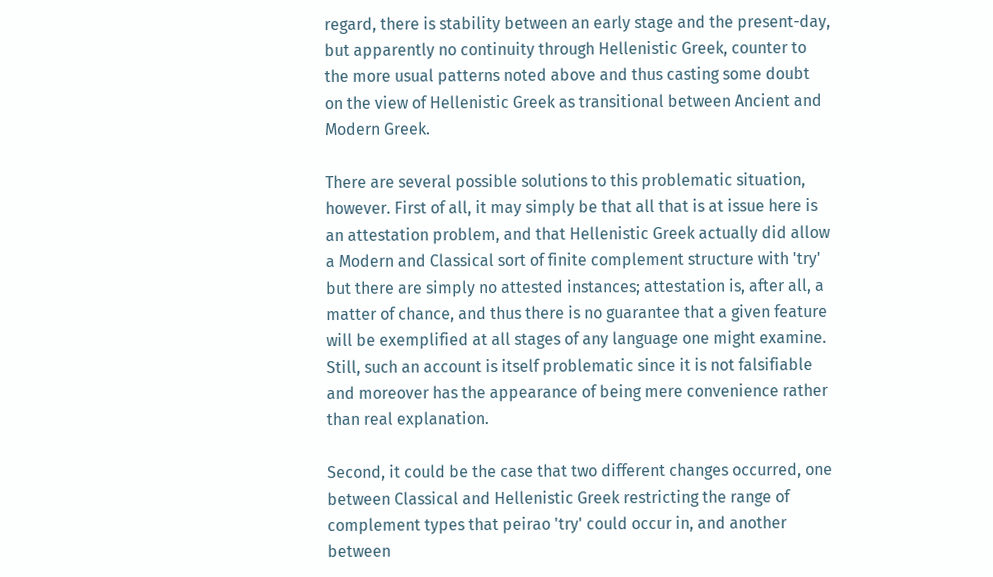regard, there is stability between an early stage and the present-day, but apparently no continuity through Hellenistic Greek, counter to the more usual patterns noted above and thus casting some doubt on the view of Hellenistic Greek as transitional between Ancient and Modern Greek.

There are several possible solutions to this problematic situation, however. First of all, it may simply be that all that is at issue here is an attestation problem, and that Hellenistic Greek actually did allow a Modern and Classical sort of finite complement structure with 'try' but there are simply no attested instances; attestation is, after all, a matter of chance, and thus there is no guarantee that a given feature will be exemplified at all stages of any language one might examine. Still, such an account is itself problematic since it is not falsifiable and moreover has the appearance of being mere convenience rather than real explanation.

Second, it could be the case that two different changes occurred, one between Classical and Hellenistic Greek restricting the range of complement types that peirao 'try' could occur in, and another between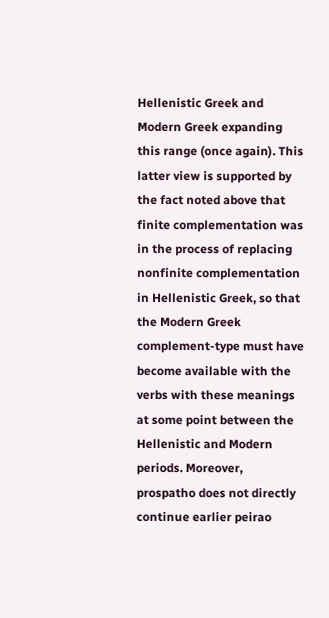Hellenistic Greek and Modern Greek expanding this range (once again). This latter view is supported by the fact noted above that finite complementation was in the process of replacing nonfinite complementation in Hellenistic Greek, so that the Modern Greek complement-type must have become available with the verbs with these meanings at some point between the Hellenistic and Modern periods. Moreover, prospatho does not directly continue earlier peirao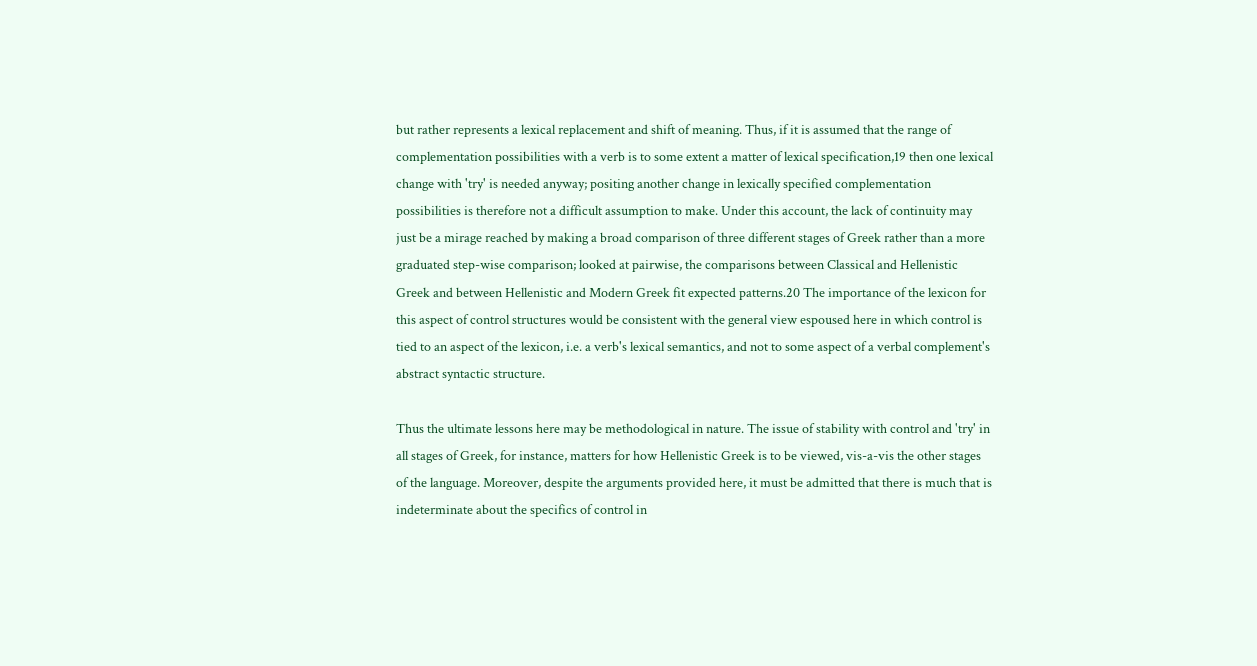but rather represents a lexical replacement and shift of meaning. Thus, if it is assumed that the range of complementation possibilities with a verb is to some extent a matter of lexical specification,19 then one lexical change with 'try' is needed anyway; positing another change in lexically specified complementation possibilities is therefore not a difficult assumption to make. Under this account, the lack of continuity may just be a mirage reached by making a broad comparison of three different stages of Greek rather than a more graduated step-wise comparison; looked at pairwise, the comparisons between Classical and Hellenistic Greek and between Hellenistic and Modern Greek fit expected patterns.20 The importance of the lexicon for this aspect of control structures would be consistent with the general view espoused here in which control is tied to an aspect of the lexicon, i.e. a verb's lexical semantics, and not to some aspect of a verbal complement's abstract syntactic structure.

Thus the ultimate lessons here may be methodological in nature. The issue of stability with control and 'try' in all stages of Greek, for instance, matters for how Hellenistic Greek is to be viewed, vis-a-vis the other stages of the language. Moreover, despite the arguments provided here, it must be admitted that there is much that is indeterminate about the specifics of control in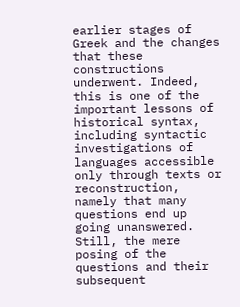earlier stages of Greek and the changes that these constructions underwent. Indeed, this is one of the important lessons of historical syntax, including syntactic investigations of languages accessible only through texts or reconstruction, namely that many questions end up going unanswered. Still, the mere posing of the questions and their subsequent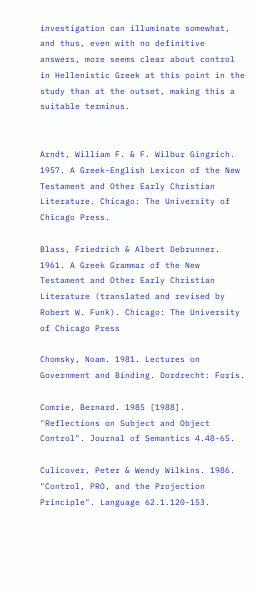investigation can illuminate somewhat, and thus, even with no definitive answers, more seems clear about control in Hellenistic Greek at this point in the study than at the outset, making this a suitable terminus.


Arndt, William F. & F. Wilbur Gingrich. 1957. A Greek-English Lexicon of the New Testament and Other Early Christian Literature. Chicago: The University of Chicago Press.

Blass, Friedrich & Albert Debrunner. 1961. A Greek Grammar of the New Testament and Other Early Christian Literature (translated and revised by Robert W. Funk). Chicago: The University of Chicago Press

Chomsky, Noam. 1981. Lectures on Government and Binding. Dordrecht: Foris.

Comrie, Bernard. 1985 [1988]. "Reflections on Subject and Object Control". Journal of Semantics 4.48-65.

Culicover, Peter & Wendy Wilkins. 1986. "Control, PRO, and the Projection Principle". Language 62.1.120-153.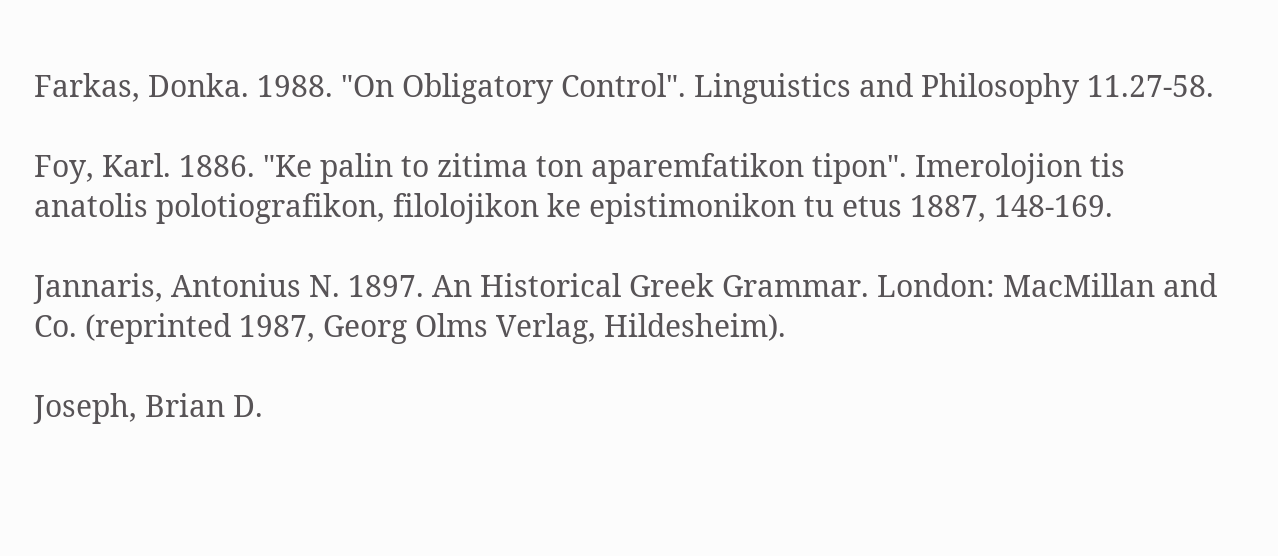Farkas, Donka. 1988. "On Obligatory Control". Linguistics and Philosophy 11.27-58.

Foy, Karl. 1886. "Ke palin to zitima ton aparemfatikon tipon". Imerolojion tis anatolis polotiografikon, filolojikon ke epistimonikon tu etus 1887, 148-169.

Jannaris, Antonius N. 1897. An Historical Greek Grammar. London: MacMillan and Co. (reprinted 1987, Georg Olms Verlag, Hildesheim).

Joseph, Brian D.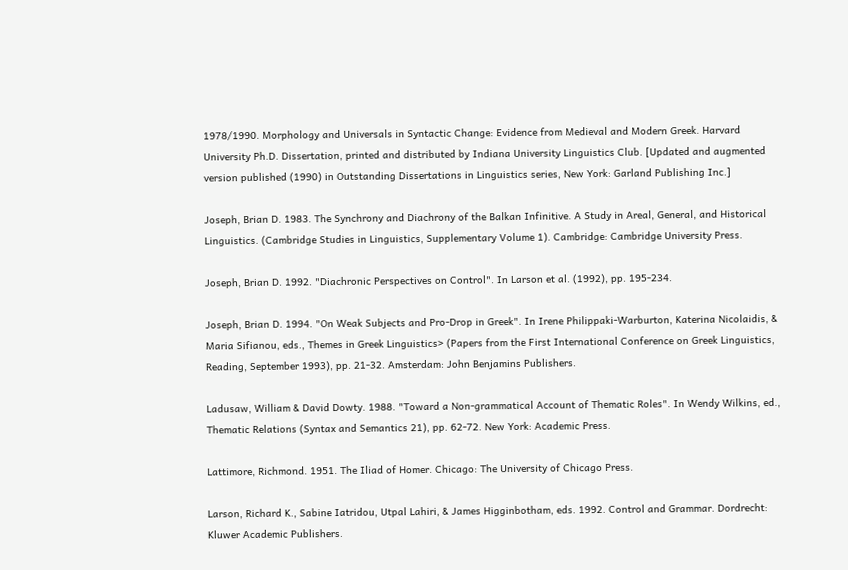1978/1990. Morphology and Universals in Syntactic Change: Evidence from Medieval and Modern Greek. Harvard University Ph.D. Dissertation, printed and distributed by Indiana University Linguistics Club. [Updated and augmented version published (1990) in Outstanding Dissertations in Linguistics series, New York: Garland Publishing Inc.]

Joseph, Brian D. 1983. The Synchrony and Diachrony of the Balkan Infinitive. A Study in Areal, General, and Historical Linguistics. (Cambridge Studies in Linguistics, Supplementary Volume 1). Cambridge: Cambridge University Press.

Joseph, Brian D. 1992. "Diachronic Perspectives on Control". In Larson et al. (1992), pp. 195-234.

Joseph, Brian D. 1994. "On Weak Subjects and Pro-Drop in Greek". In Irene Philippaki-Warburton, Katerina Nicolaidis, & Maria Sifianou, eds., Themes in Greek Linguistics> (Papers from the First International Conference on Greek Linguistics, Reading, September 1993), pp. 21-32. Amsterdam: John Benjamins Publishers.

Ladusaw, William & David Dowty. 1988. "Toward a Non-grammatical Account of Thematic Roles". In Wendy Wilkins, ed., Thematic Relations (Syntax and Semantics 21), pp. 62-72. New York: Academic Press.

Lattimore, Richmond. 1951. The Iliad of Homer. Chicago: The University of Chicago Press.

Larson, Richard K., Sabine Iatridou, Utpal Lahiri, & James Higginbotham, eds. 1992. Control and Grammar. Dordrecht: Kluwer Academic Publishers.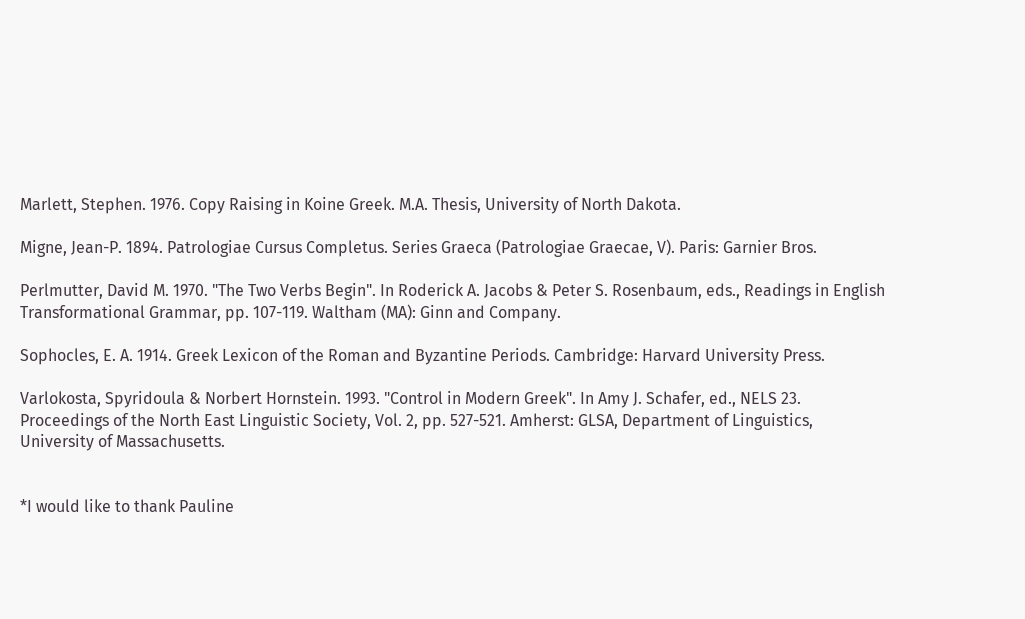Marlett, Stephen. 1976. Copy Raising in Koine Greek. M.A. Thesis, University of North Dakota.

Migne, Jean-P. 1894. Patrologiae Cursus Completus. Series Graeca (Patrologiae Graecae, V). Paris: Garnier Bros.

Perlmutter, David M. 1970. "The Two Verbs Begin". In Roderick A. Jacobs & Peter S. Rosenbaum, eds., Readings in English Transformational Grammar, pp. 107-119. Waltham (MA): Ginn and Company.

Sophocles, E. A. 1914. Greek Lexicon of the Roman and Byzantine Periods. Cambridge: Harvard University Press.

Varlokosta, Spyridoula & Norbert Hornstein. 1993. "Control in Modern Greek". In Amy J. Schafer, ed., NELS 23. Proceedings of the North East Linguistic Society, Vol. 2, pp. 527-521. Amherst: GLSA, Department of Linguistics, University of Massachusetts.


*I would like to thank Pauline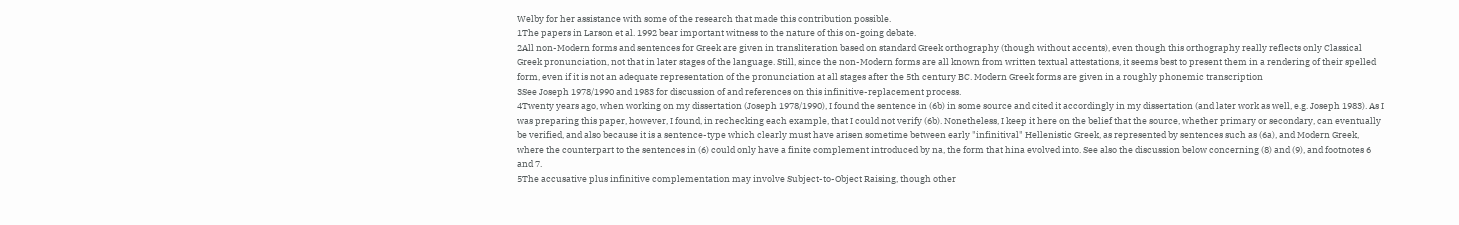Welby for her assistance with some of the research that made this contribution possible.
1The papers in Larson et al. 1992 bear important witness to the nature of this on-going debate.
2All non-Modern forms and sentences for Greek are given in transliteration based on standard Greek orthography (though without accents), even though this orthography really reflects only Classical Greek pronunciation, not that in later stages of the language. Still, since the non-Modern forms are all known from written textual attestations, it seems best to present them in a rendering of their spelled form, even if it is not an adequate representation of the pronunciation at all stages after the 5th century BC. Modern Greek forms are given in a roughly phonemic transcription
3See Joseph 1978/1990 and 1983 for discussion of and references on this infinitive-replacement process.
4Twenty years ago, when working on my dissertation (Joseph 1978/1990), I found the sentence in (6b) in some source and cited it accordingly in my dissertation (and later work as well, e.g. Joseph 1983). As I was preparing this paper, however, I found, in rechecking each example, that I could not verify (6b). Nonetheless, I keep it here on the belief that the source, whether primary or secondary, can eventually be verified, and also because it is a sentence-type which clearly must have arisen sometime between early "infinitival" Hellenistic Greek, as represented by sentences such as (6a), and Modern Greek, where the counterpart to the sentences in (6) could only have a finite complement introduced by na, the form that hina evolved into. See also the discussion below concerning (8) and (9), and footnotes 6 and 7.
5The accusative plus infinitive complementation may involve Subject-to-Object Raising, though other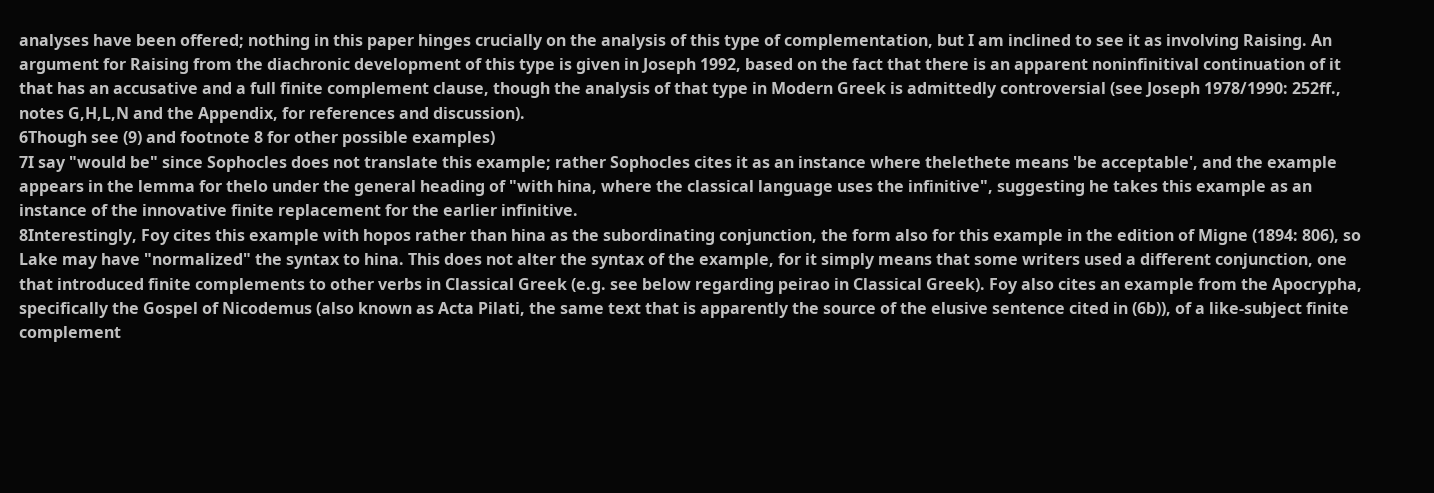analyses have been offered; nothing in this paper hinges crucially on the analysis of this type of complementation, but I am inclined to see it as involving Raising. An argument for Raising from the diachronic development of this type is given in Joseph 1992, based on the fact that there is an apparent noninfinitival continuation of it that has an accusative and a full finite complement clause, though the analysis of that type in Modern Greek is admittedly controversial (see Joseph 1978/1990: 252ff., notes G,H,L,N and the Appendix, for references and discussion).
6Though see (9) and footnote 8 for other possible examples)
7I say "would be" since Sophocles does not translate this example; rather Sophocles cites it as an instance where thelethete means 'be acceptable', and the example appears in the lemma for thelo under the general heading of "with hina, where the classical language uses the infinitive", suggesting he takes this example as an instance of the innovative finite replacement for the earlier infinitive.
8Interestingly, Foy cites this example with hopos rather than hina as the subordinating conjunction, the form also for this example in the edition of Migne (1894: 806), so Lake may have "normalized" the syntax to hina. This does not alter the syntax of the example, for it simply means that some writers used a different conjunction, one that introduced finite complements to other verbs in Classical Greek (e.g. see below regarding peirao in Classical Greek). Foy also cites an example from the Apocrypha, specifically the Gospel of Nicodemus (also known as Acta Pilati, the same text that is apparently the source of the elusive sentence cited in (6b)), of a like-subject finite complement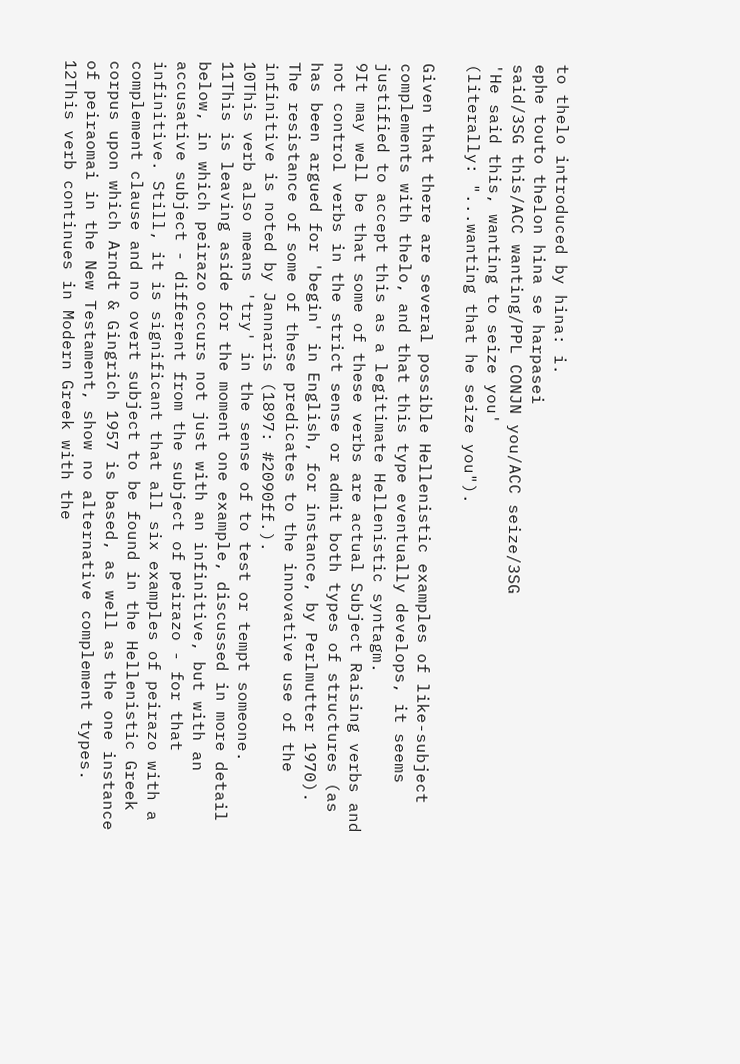to thelo introduced by hina: i.
ephe touto thelon hina se harpasei
said/3SG this/ACC wanting/PPL CONJN you/ACC seize/3SG
'He said this, wanting to seize you'
(literally: "...wanting that he seize you").

Given that there are several possible Hellenistic examples of like-subject complements with thelo, and that this type eventually develops, it seems justified to accept this as a legitimate Hellenistic syntagm.
9It may well be that some of these verbs are actual Subject Raising verbs and not control verbs in the strict sense or admit both types of structures (as has been argued for 'begin' in English, for instance, by Perlmutter 1970). The resistance of some of these predicates to the innovative use of the infinitive is noted by Jannaris (1897: #2090ff.).
10This verb also means 'try' in the sense of to test or tempt someone.
11This is leaving aside for the moment one example, discussed in more detail below, in which peirazo occurs not just with an infinitive, but with an accusative subject - different from the subject of peirazo - for that infinitive. Still, it is significant that all six examples of peirazo with a complement clause and no overt subject to be found in the Hellenistic Greek corpus upon which Arndt & Gingrich 1957 is based, as well as the one instance of peiraomai in the New Testament, show no alternative complement types.
12This verb continues in Modern Greek with the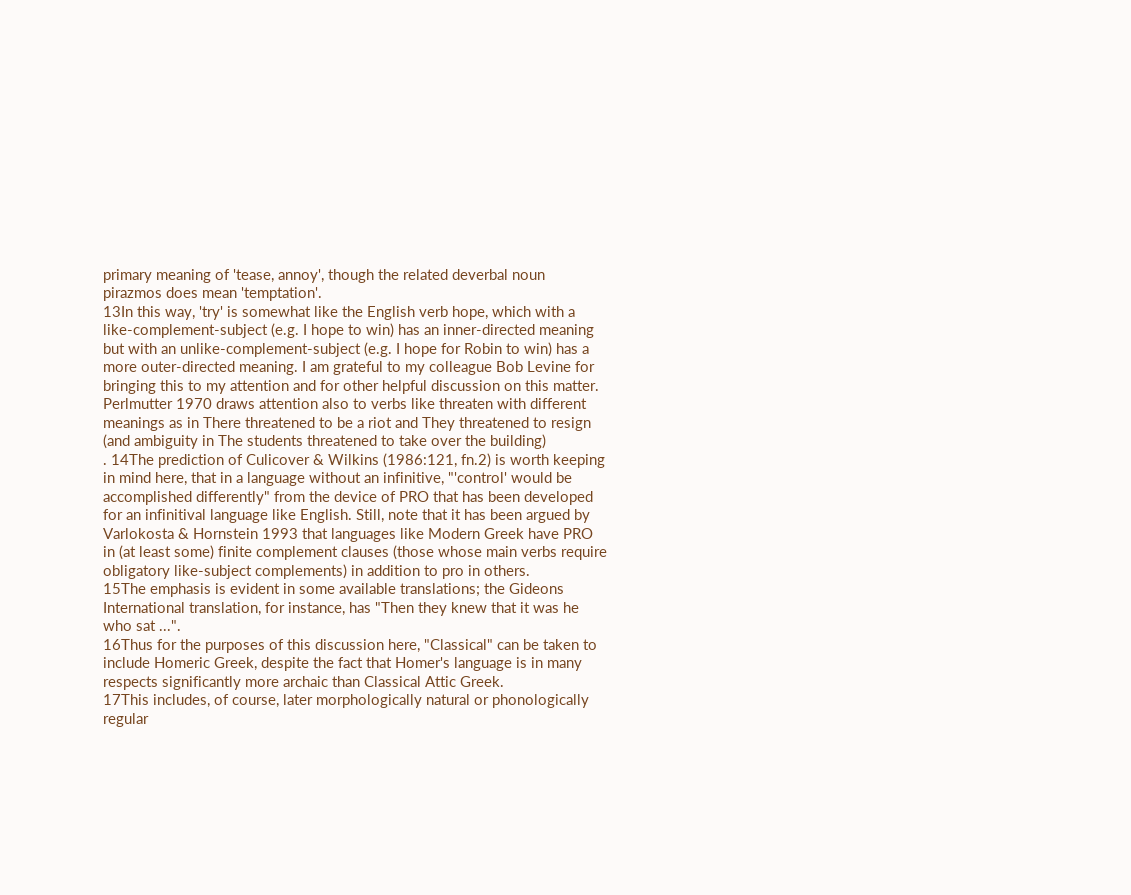primary meaning of 'tease, annoy', though the related deverbal noun pirazmos does mean 'temptation'.
13In this way, 'try' is somewhat like the English verb hope, which with a like-complement-subject (e.g. I hope to win) has an inner-directed meaning but with an unlike-complement-subject (e.g. I hope for Robin to win) has a more outer-directed meaning. I am grateful to my colleague Bob Levine for bringing this to my attention and for other helpful discussion on this matter. Perlmutter 1970 draws attention also to verbs like threaten with different meanings as in There threatened to be a riot and They threatened to resign (and ambiguity in The students threatened to take over the building)
. 14The prediction of Culicover & Wilkins (1986:121, fn.2) is worth keeping in mind here, that in a language without an infinitive, "'control' would be accomplished differently" from the device of PRO that has been developed for an infinitival language like English. Still, note that it has been argued by Varlokosta & Hornstein 1993 that languages like Modern Greek have PRO in (at least some) finite complement clauses (those whose main verbs require obligatory like-subject complements) in addition to pro in others.
15The emphasis is evident in some available translations; the Gideons International translation, for instance, has "Then they knew that it was he who sat ...".
16Thus for the purposes of this discussion here, "Classical" can be taken to include Homeric Greek, despite the fact that Homer's language is in many respects significantly more archaic than Classical Attic Greek.
17This includes, of course, later morphologically natural or phonologically regular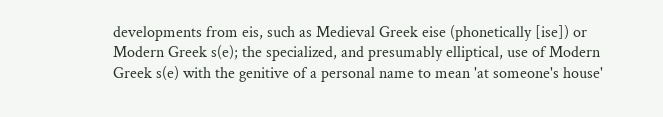developments from eis, such as Medieval Greek eise (phonetically [ise]) or Modern Greek s(e); the specialized, and presumably elliptical, use of Modern Greek s(e) with the genitive of a personal name to mean 'at someone's house'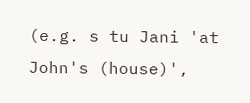(e.g. s tu Jani 'at John's (house)',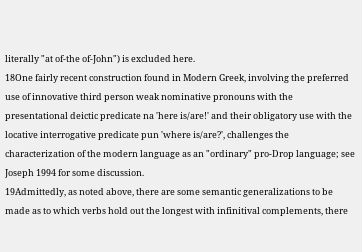literally "at of-the of-John") is excluded here.
18One fairly recent construction found in Modern Greek, involving the preferred use of innovative third person weak nominative pronouns with the presentational deictic predicate na 'here is/are!' and their obligatory use with the locative interrogative predicate pun 'where is/are?', challenges the characterization of the modern language as an "ordinary" pro-Drop language; see Joseph 1994 for some discussion.
19Admittedly, as noted above, there are some semantic generalizations to be made as to which verbs hold out the longest with infinitival complements, there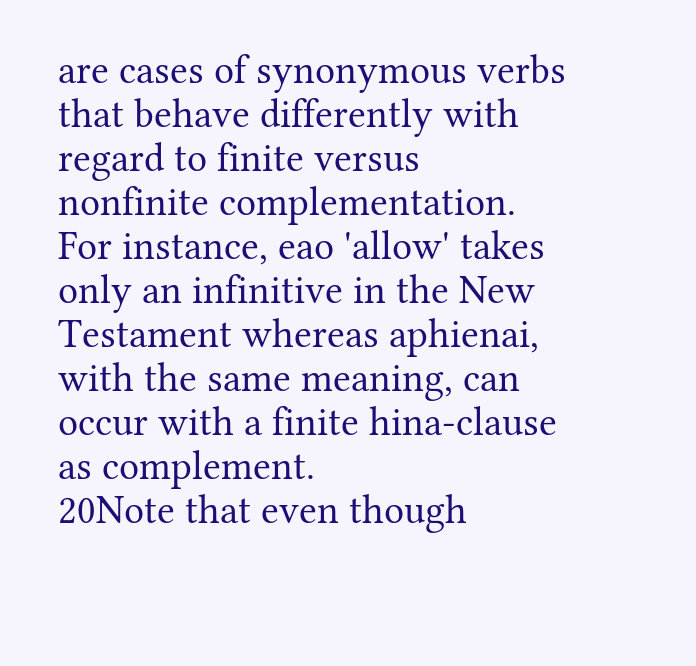are cases of synonymous verbs that behave differently with regard to finite versus nonfinite complementation. For instance, eao 'allow' takes only an infinitive in the New Testament whereas aphienai, with the same meaning, can occur with a finite hina-clause as complement.
20Note that even though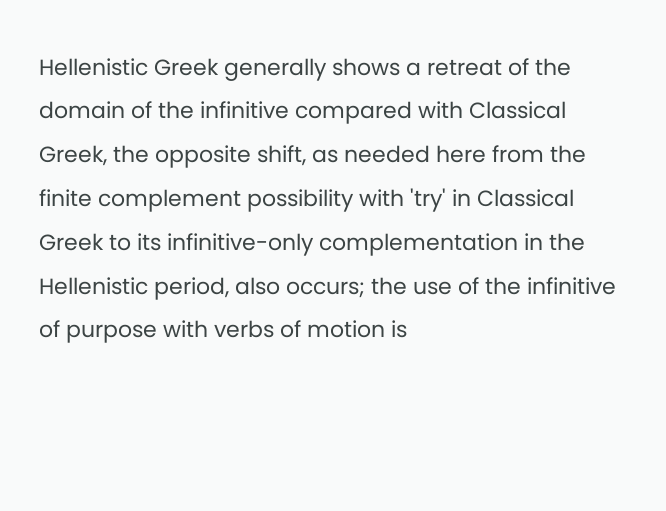Hellenistic Greek generally shows a retreat of the domain of the infinitive compared with Classical Greek, the opposite shift, as needed here from the finite complement possibility with 'try' in Classical Greek to its infinitive-only complementation in the Hellenistic period, also occurs; the use of the infinitive of purpose with verbs of motion is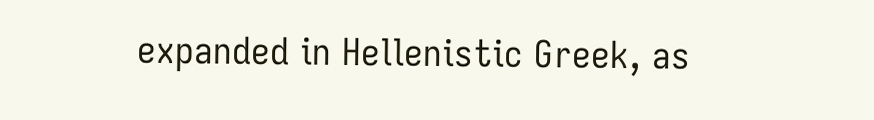expanded in Hellenistic Greek, as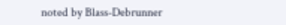noted by Blass-Debrunner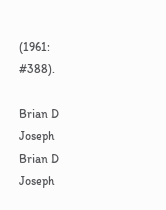(1961: #388).

Brian D Joseph
Brian D Joseph